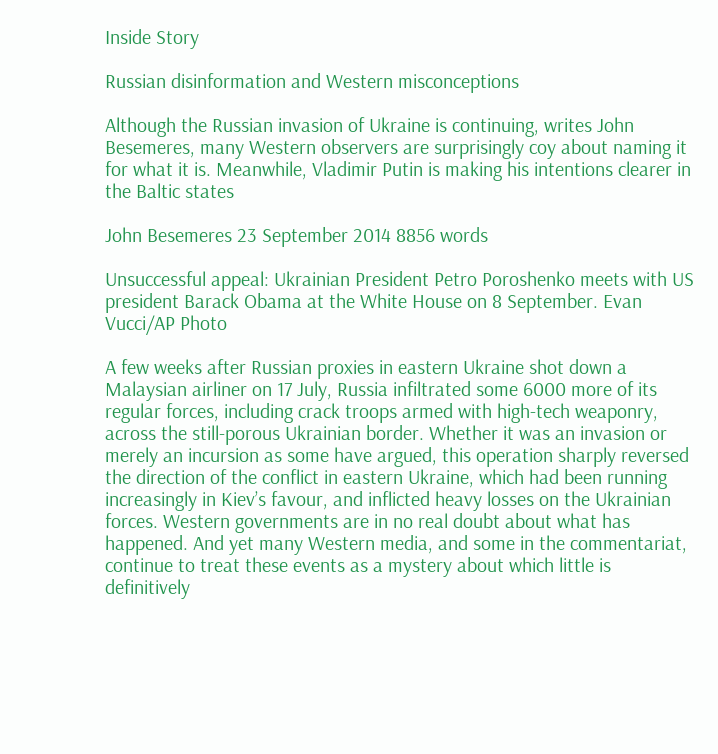Inside Story

Russian disinformation and Western misconceptions

Although the Russian invasion of Ukraine is continuing, writes John Besemeres, many Western observers are surprisingly coy about naming it for what it is. Meanwhile, Vladimir Putin is making his intentions clearer in the Baltic states

John Besemeres 23 September 2014 8856 words

Unsuccessful appeal: Ukrainian President Petro Poroshenko meets with US president Barack Obama at the White House on 8 September. Evan Vucci/AP Photo

A few weeks after Russian proxies in eastern Ukraine shot down a Malaysian airliner on 17 July, Russia infiltrated some 6000 more of its regular forces, including crack troops armed with high-tech weaponry, across the still-porous Ukrainian border. Whether it was an invasion or merely an incursion as some have argued, this operation sharply reversed the direction of the conflict in eastern Ukraine, which had been running increasingly in Kiev’s favour, and inflicted heavy losses on the Ukrainian forces. Western governments are in no real doubt about what has happened. And yet many Western media, and some in the commentariat, continue to treat these events as a mystery about which little is definitively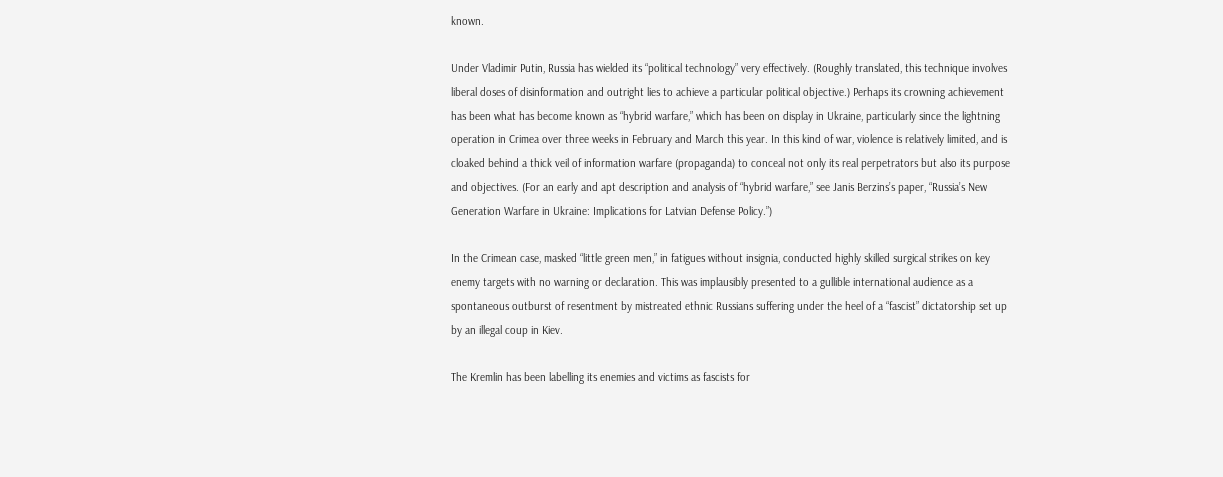known.

Under Vladimir Putin, Russia has wielded its “political technology” very effectively. (Roughly translated, this technique involves liberal doses of disinformation and outright lies to achieve a particular political objective.) Perhaps its crowning achievement has been what has become known as “hybrid warfare,” which has been on display in Ukraine, particularly since the lightning operation in Crimea over three weeks in February and March this year. In this kind of war, violence is relatively limited, and is cloaked behind a thick veil of information warfare (propaganda) to conceal not only its real perpetrators but also its purpose and objectives. (For an early and apt description and analysis of “hybrid warfare,” see Janis Berzins’s paper, “Russia’s New Generation Warfare in Ukraine: Implications for Latvian Defense Policy.”)

In the Crimean case, masked “little green men,” in fatigues without insignia, conducted highly skilled surgical strikes on key enemy targets with no warning or declaration. This was implausibly presented to a gullible international audience as a spontaneous outburst of resentment by mistreated ethnic Russians suffering under the heel of a “fascist” dictatorship set up by an illegal coup in Kiev.

The Kremlin has been labelling its enemies and victims as fascists for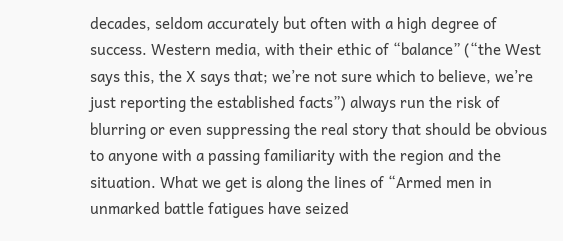decades, seldom accurately but often with a high degree of success. Western media, with their ethic of “balance” (“the West says this, the X says that; we’re not sure which to believe, we’re just reporting the established facts”) always run the risk of blurring or even suppressing the real story that should be obvious to anyone with a passing familiarity with the region and the situation. What we get is along the lines of “Armed men in unmarked battle fatigues have seized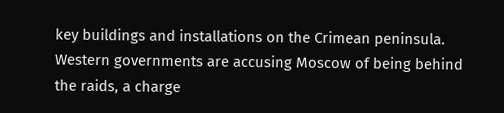key buildings and installations on the Crimean peninsula. Western governments are accusing Moscow of being behind the raids, a charge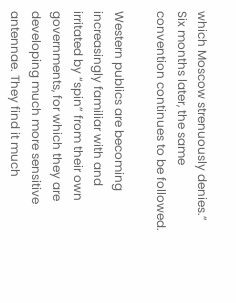which Moscow strenuously denies.” Six months later, the same convention continues to be followed.

Western publics are becoming increasingly familiar with and irritated by “spin” from their own governments, for which they are developing much more sensitive antennae. They find it much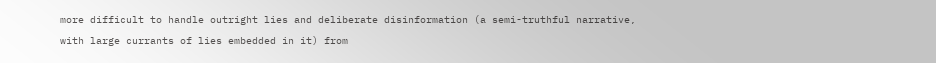more difficult to handle outright lies and deliberate disinformation (a semi-truthful narrative, with large currants of lies embedded in it) from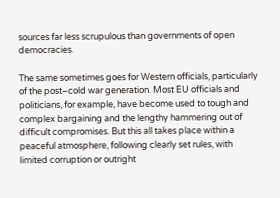sources far less scrupulous than governments of open democracies.

The same sometimes goes for Western officials, particularly of the post–cold war generation. Most EU officials and politicians, for example, have become used to tough and complex bargaining and the lengthy hammering out of difficult compromises. But this all takes place within a peaceful atmosphere, following clearly set rules, with limited corruption or outright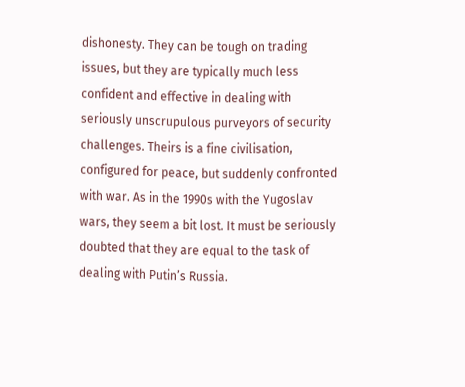dishonesty. They can be tough on trading issues, but they are typically much less confident and effective in dealing with seriously unscrupulous purveyors of security challenges. Theirs is a fine civilisation, configured for peace, but suddenly confronted with war. As in the 1990s with the Yugoslav wars, they seem a bit lost. It must be seriously doubted that they are equal to the task of dealing with Putin’s Russia.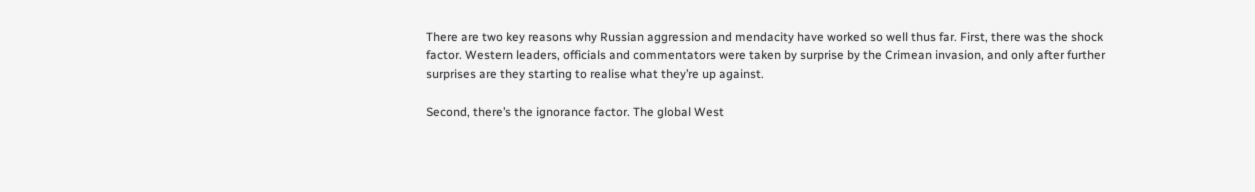There are two key reasons why Russian aggression and mendacity have worked so well thus far. First, there was the shock factor. Western leaders, officials and commentators were taken by surprise by the Crimean invasion, and only after further surprises are they starting to realise what they’re up against.

Second, there’s the ignorance factor. The global West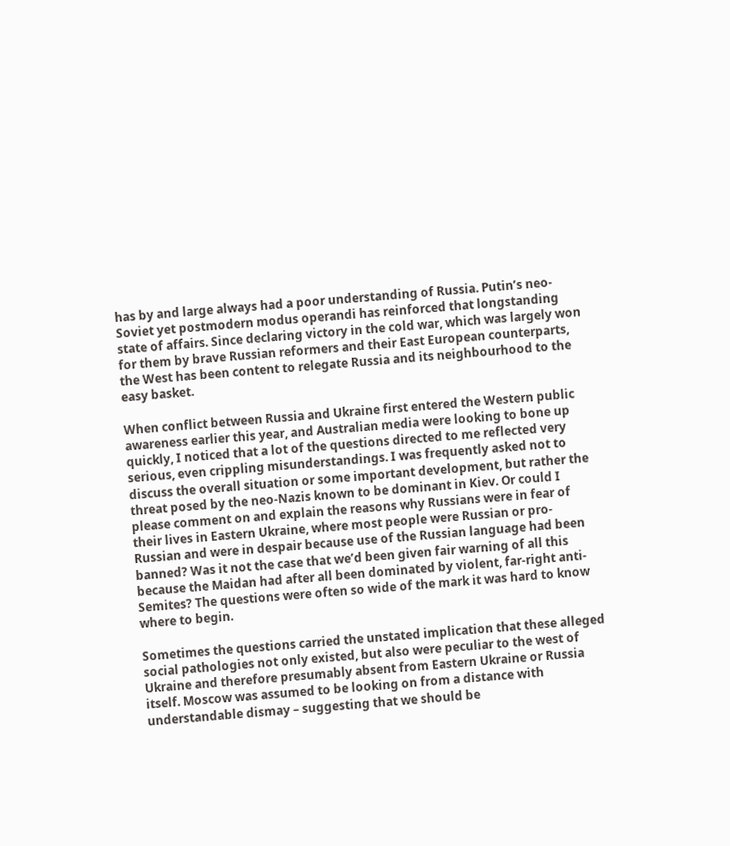has by and large always had a poor understanding of Russia. Putin’s neo-Soviet yet postmodern modus operandi has reinforced that longstanding state of affairs. Since declaring victory in the cold war, which was largely won for them by brave Russian reformers and their East European counterparts, the West has been content to relegate Russia and its neighbourhood to the easy basket.

When conflict between Russia and Ukraine first entered the Western public awareness earlier this year, and Australian media were looking to bone up quickly, I noticed that a lot of the questions directed to me reflected very serious, even crippling misunderstandings. I was frequently asked not to discuss the overall situation or some important development, but rather the threat posed by the neo-Nazis known to be dominant in Kiev. Or could I please comment on and explain the reasons why Russians were in fear of their lives in Eastern Ukraine, where most people were Russian or pro-Russian and were in despair because use of the Russian language had been banned? Was it not the case that we’d been given fair warning of all this because the Maidan had after all been dominated by violent, far-right anti-Semites? The questions were often so wide of the mark it was hard to know where to begin.

Sometimes the questions carried the unstated implication that these alleged social pathologies not only existed, but also were peculiar to the west of Ukraine and therefore presumably absent from Eastern Ukraine or Russia itself. Moscow was assumed to be looking on from a distance with understandable dismay – suggesting that we should be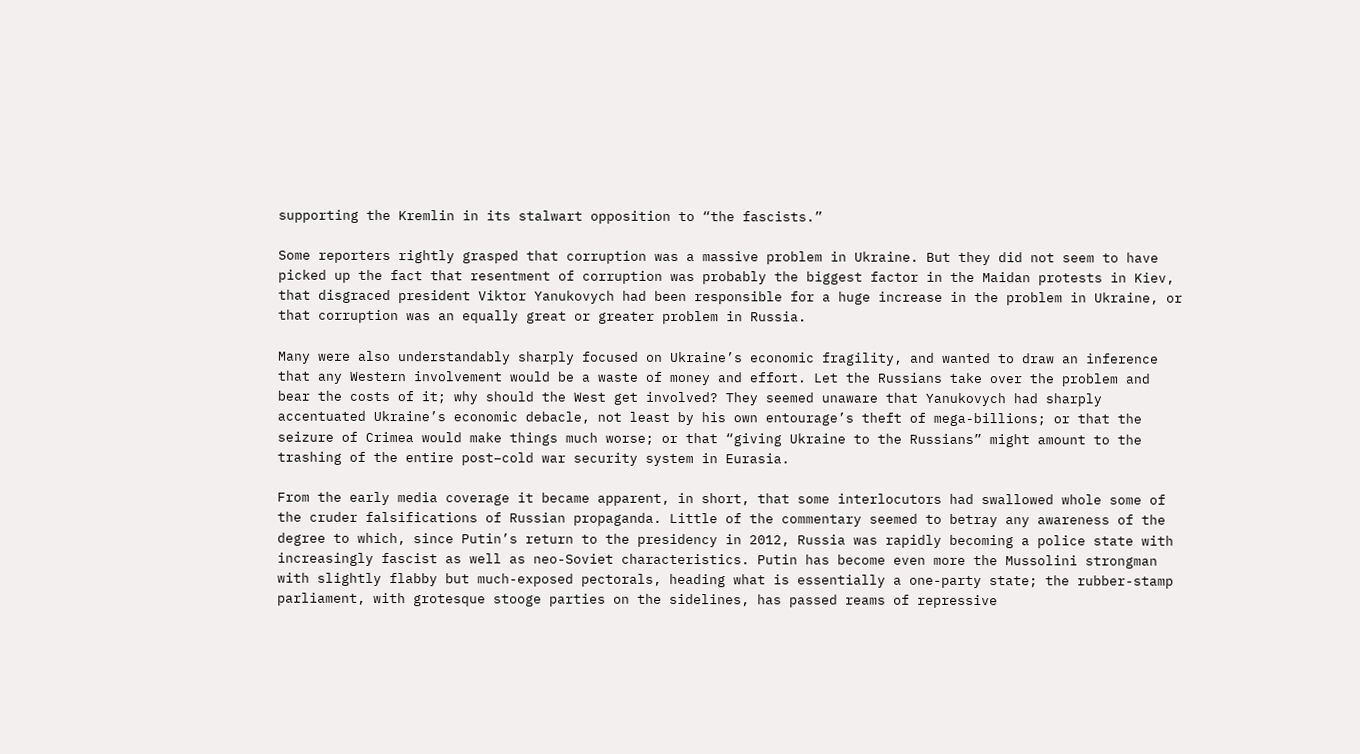supporting the Kremlin in its stalwart opposition to “the fascists.”

Some reporters rightly grasped that corruption was a massive problem in Ukraine. But they did not seem to have picked up the fact that resentment of corruption was probably the biggest factor in the Maidan protests in Kiev, that disgraced president Viktor Yanukovych had been responsible for a huge increase in the problem in Ukraine, or that corruption was an equally great or greater problem in Russia.

Many were also understandably sharply focused on Ukraine’s economic fragility, and wanted to draw an inference that any Western involvement would be a waste of money and effort. Let the Russians take over the problem and bear the costs of it; why should the West get involved? They seemed unaware that Yanukovych had sharply accentuated Ukraine’s economic debacle, not least by his own entourage’s theft of mega-billions; or that the seizure of Crimea would make things much worse; or that “giving Ukraine to the Russians” might amount to the trashing of the entire post–cold war security system in Eurasia.

From the early media coverage it became apparent, in short, that some interlocutors had swallowed whole some of the cruder falsifications of Russian propaganda. Little of the commentary seemed to betray any awareness of the degree to which, since Putin’s return to the presidency in 2012, Russia was rapidly becoming a police state with increasingly fascist as well as neo-Soviet characteristics. Putin has become even more the Mussolini strongman with slightly flabby but much-exposed pectorals, heading what is essentially a one-party state; the rubber-stamp parliament, with grotesque stooge parties on the sidelines, has passed reams of repressive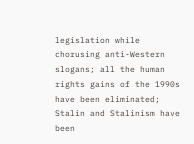legislation while chorusing anti-Western slogans; all the human rights gains of the 1990s have been eliminated; Stalin and Stalinism have been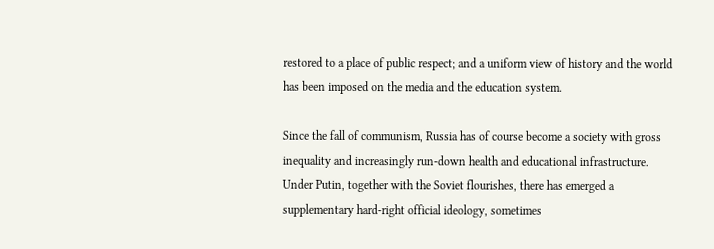restored to a place of public respect; and a uniform view of history and the world has been imposed on the media and the education system.

Since the fall of communism, Russia has of course become a society with gross inequality and increasingly run-down health and educational infrastructure. Under Putin, together with the Soviet flourishes, there has emerged a supplementary hard-right official ideology, sometimes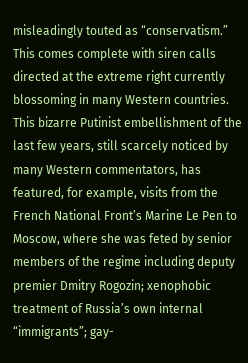misleadingly touted as “conservatism.” This comes complete with siren calls directed at the extreme right currently blossoming in many Western countries. This bizarre Putinist embellishment of the last few years, still scarcely noticed by many Western commentators, has featured, for example, visits from the French National Front’s Marine Le Pen to Moscow, where she was feted by senior members of the regime including deputy premier Dmitry Rogozin; xenophobic treatment of Russia’s own internal “immigrants”; gay-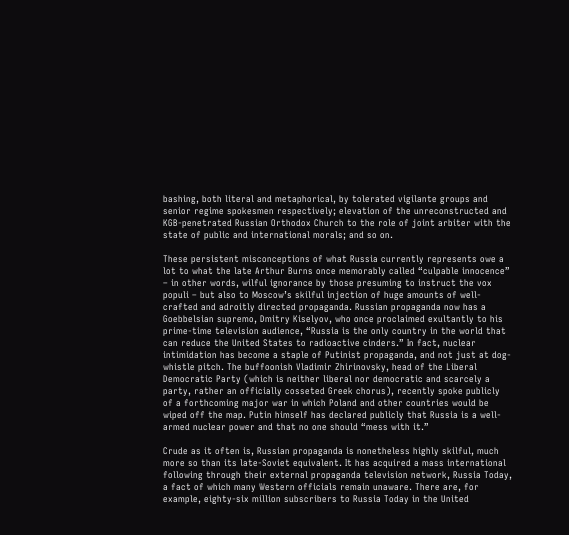bashing, both literal and metaphorical, by tolerated vigilante groups and senior regime spokesmen respectively; elevation of the unreconstructed and KGB-penetrated Russian Orthodox Church to the role of joint arbiter with the state of public and international morals; and so on.

These persistent misconceptions of what Russia currently represents owe a lot to what the late Arthur Burns once memorably called “culpable innocence” – in other words, wilful ignorance by those presuming to instruct the vox populi – but also to Moscow’s skilful injection of huge amounts of well-crafted and adroitly directed propaganda. Russian propaganda now has a Goebbelsian supremo, Dmitry Kiselyov, who once proclaimed exultantly to his prime-time television audience, “Russia is the only country in the world that can reduce the United States to radioactive cinders.” In fact, nuclear intimidation has become a staple of Putinist propaganda, and not just at dog-whistle pitch. The buffoonish Vladimir Zhirinovsky, head of the Liberal Democratic Party (which is neither liberal nor democratic and scarcely a party, rather an officially cosseted Greek chorus), recently spoke publicly of a forthcoming major war in which Poland and other countries would be wiped off the map. Putin himself has declared publicly that Russia is a well-armed nuclear power and that no one should “mess with it.”

Crude as it often is, Russian propaganda is nonetheless highly skilful, much more so than its late-Soviet equivalent. It has acquired a mass international following through their external propaganda television network, Russia Today, a fact of which many Western officials remain unaware. There are, for example, eighty-six million subscribers to Russia Today in the United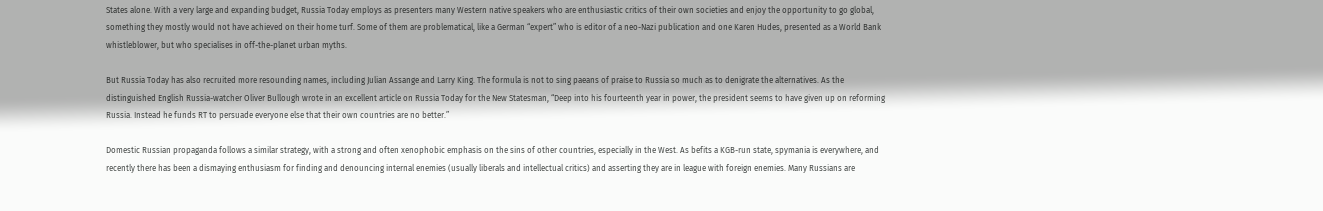States alone. With a very large and expanding budget, Russia Today employs as presenters many Western native speakers who are enthusiastic critics of their own societies and enjoy the opportunity to go global, something they mostly would not have achieved on their home turf. Some of them are problematical, like a German “expert” who is editor of a neo-Nazi publication and one Karen Hudes, presented as a World Bank whistleblower, but who specialises in off-the-planet urban myths.

But Russia Today has also recruited more resounding names, including Julian Assange and Larry King. The formula is not to sing paeans of praise to Russia so much as to denigrate the alternatives. As the distinguished English Russia-watcher Oliver Bullough wrote in an excellent article on Russia Today for the New Statesman, “Deep into his fourteenth year in power, the president seems to have given up on reforming Russia. Instead he funds RT to persuade everyone else that their own countries are no better.”

Domestic Russian propaganda follows a similar strategy, with a strong and often xenophobic emphasis on the sins of other countries, especially in the West. As befits a KGB-run state, spymania is everywhere, and recently there has been a dismaying enthusiasm for finding and denouncing internal enemies (usually liberals and intellectual critics) and asserting they are in league with foreign enemies. Many Russians are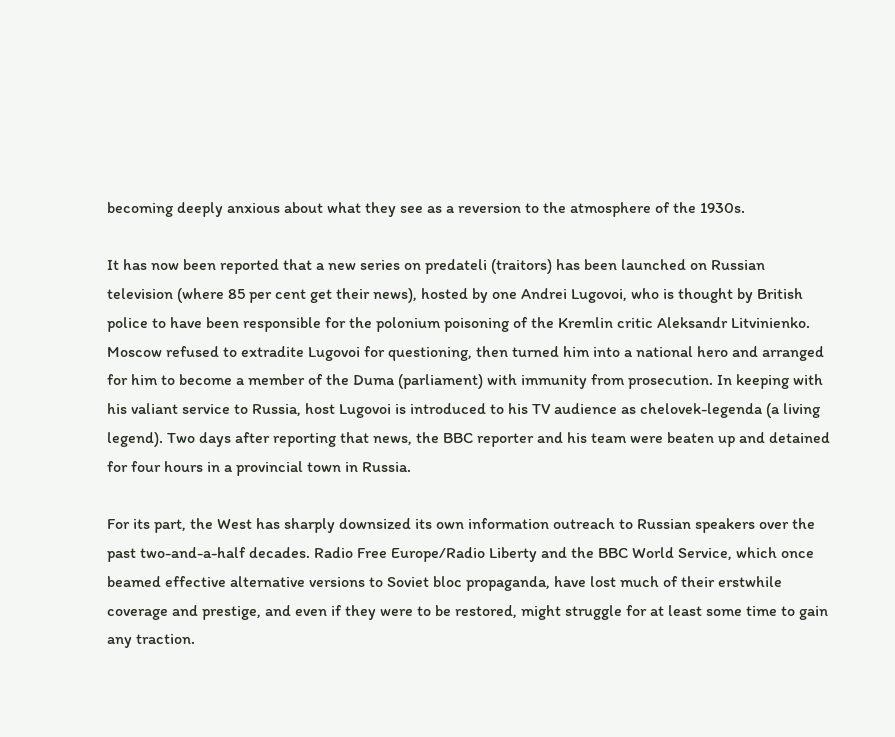becoming deeply anxious about what they see as a reversion to the atmosphere of the 1930s.

It has now been reported that a new series on predateli (traitors) has been launched on Russian television (where 85 per cent get their news), hosted by one Andrei Lugovoi, who is thought by British police to have been responsible for the polonium poisoning of the Kremlin critic Aleksandr Litvinienko. Moscow refused to extradite Lugovoi for questioning, then turned him into a national hero and arranged for him to become a member of the Duma (parliament) with immunity from prosecution. In keeping with his valiant service to Russia, host Lugovoi is introduced to his TV audience as chelovek-legenda (a living legend). Two days after reporting that news, the BBC reporter and his team were beaten up and detained for four hours in a provincial town in Russia.

For its part, the West has sharply downsized its own information outreach to Russian speakers over the past two-and-a-half decades. Radio Free Europe/Radio Liberty and the BBC World Service, which once beamed effective alternative versions to Soviet bloc propaganda, have lost much of their erstwhile coverage and prestige, and even if they were to be restored, might struggle for at least some time to gain any traction.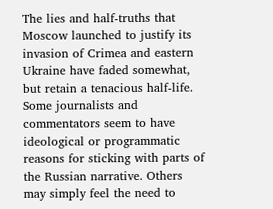The lies and half-truths that Moscow launched to justify its invasion of Crimea and eastern Ukraine have faded somewhat, but retain a tenacious half-life. Some journalists and commentators seem to have ideological or programmatic reasons for sticking with parts of the Russian narrative. Others may simply feel the need to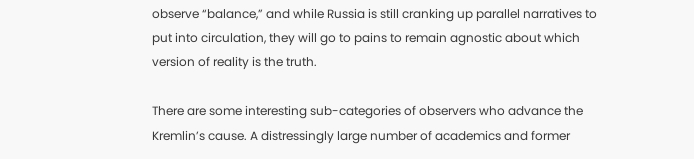observe “balance,” and while Russia is still cranking up parallel narratives to put into circulation, they will go to pains to remain agnostic about which version of reality is the truth.

There are some interesting sub-categories of observers who advance the Kremlin’s cause. A distressingly large number of academics and former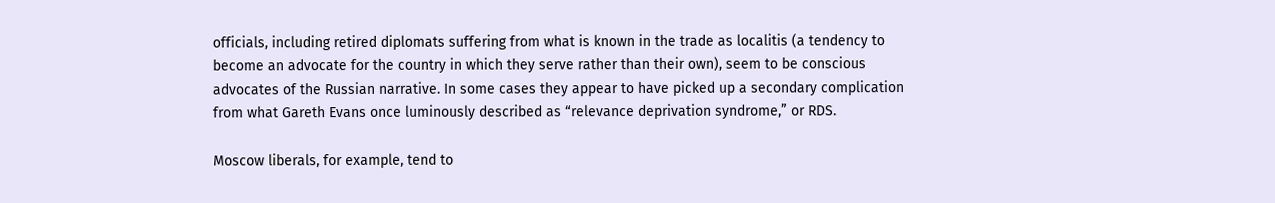officials, including retired diplomats suffering from what is known in the trade as localitis (a tendency to become an advocate for the country in which they serve rather than their own), seem to be conscious advocates of the Russian narrative. In some cases they appear to have picked up a secondary complication from what Gareth Evans once luminously described as “relevance deprivation syndrome,” or RDS.

Moscow liberals, for example, tend to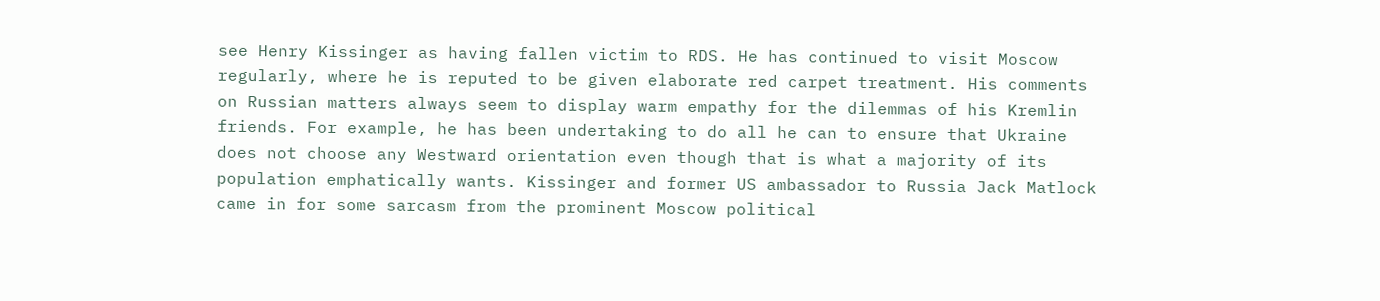see Henry Kissinger as having fallen victim to RDS. He has continued to visit Moscow regularly, where he is reputed to be given elaborate red carpet treatment. His comments on Russian matters always seem to display warm empathy for the dilemmas of his Kremlin friends. For example, he has been undertaking to do all he can to ensure that Ukraine does not choose any Westward orientation even though that is what a majority of its population emphatically wants. Kissinger and former US ambassador to Russia Jack Matlock came in for some sarcasm from the prominent Moscow political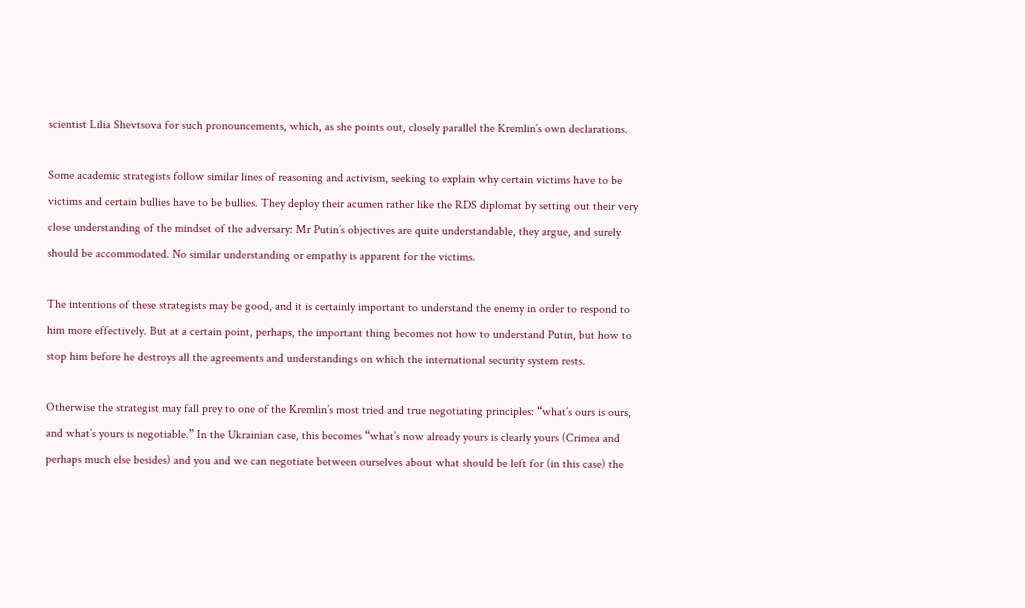scientist Lilia Shevtsova for such pronouncements, which, as she points out, closely parallel the Kremlin’s own declarations.

Some academic strategists follow similar lines of reasoning and activism, seeking to explain why certain victims have to be victims and certain bullies have to be bullies. They deploy their acumen rather like the RDS diplomat by setting out their very close understanding of the mindset of the adversary: Mr Putin’s objectives are quite understandable, they argue, and surely should be accommodated. No similar understanding or empathy is apparent for the victims.

The intentions of these strategists may be good, and it is certainly important to understand the enemy in order to respond to him more effectively. But at a certain point, perhaps, the important thing becomes not how to understand Putin, but how to stop him before he destroys all the agreements and understandings on which the international security system rests.

Otherwise the strategist may fall prey to one of the Kremlin’s most tried and true negotiating principles: “what’s ours is ours, and what’s yours is negotiable.” In the Ukrainian case, this becomes “what’s now already yours is clearly yours (Crimea and perhaps much else besides) and you and we can negotiate between ourselves about what should be left for (in this case) the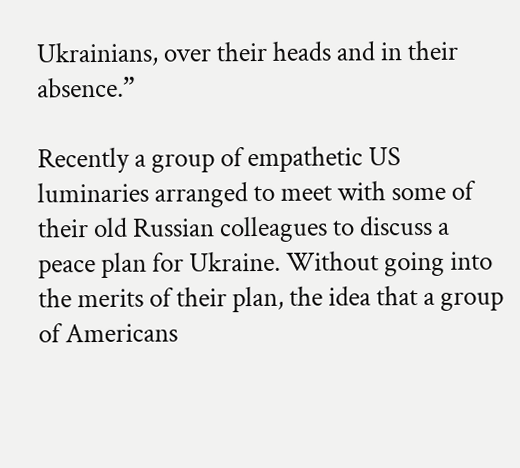Ukrainians, over their heads and in their absence.”

Recently a group of empathetic US luminaries arranged to meet with some of their old Russian colleagues to discuss a peace plan for Ukraine. Without going into the merits of their plan, the idea that a group of Americans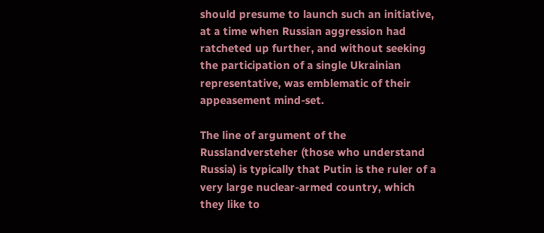should presume to launch such an initiative, at a time when Russian aggression had ratcheted up further, and without seeking the participation of a single Ukrainian representative, was emblematic of their appeasement mind-set.

The line of argument of the Russlandversteher (those who understand Russia) is typically that Putin is the ruler of a very large nuclear-armed country, which they like to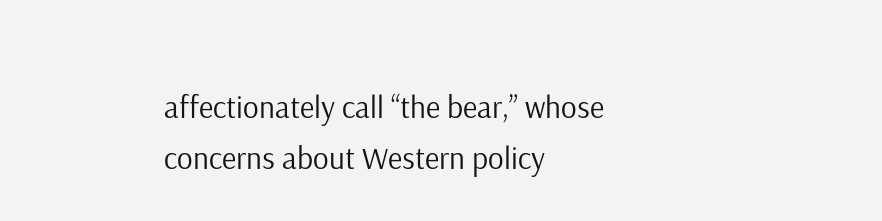affectionately call “the bear,” whose concerns about Western policy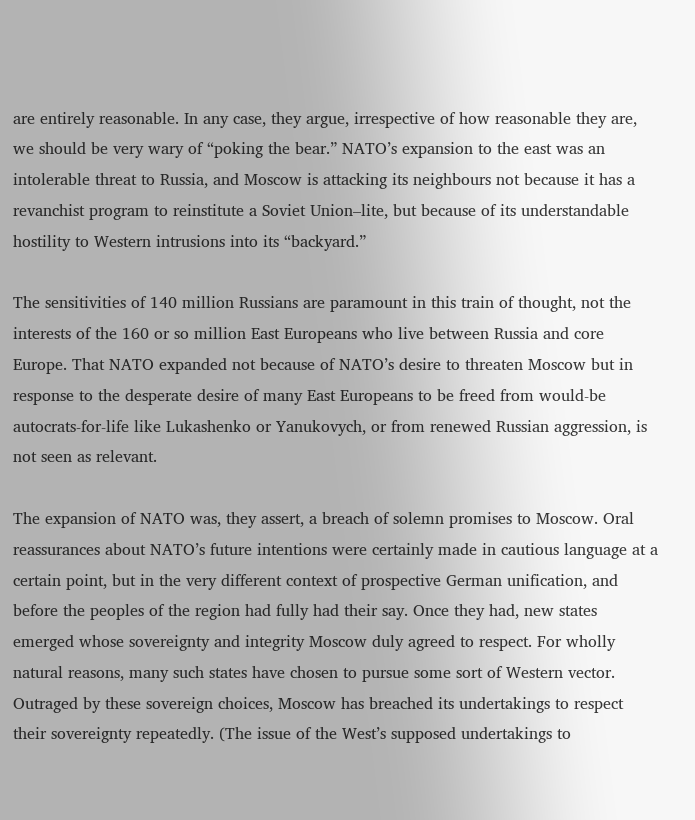are entirely reasonable. In any case, they argue, irrespective of how reasonable they are, we should be very wary of “poking the bear.” NATO’s expansion to the east was an intolerable threat to Russia, and Moscow is attacking its neighbours not because it has a revanchist program to reinstitute a Soviet Union–lite, but because of its understandable hostility to Western intrusions into its “backyard.”

The sensitivities of 140 million Russians are paramount in this train of thought, not the interests of the 160 or so million East Europeans who live between Russia and core Europe. That NATO expanded not because of NATO’s desire to threaten Moscow but in response to the desperate desire of many East Europeans to be freed from would-be autocrats-for-life like Lukashenko or Yanukovych, or from renewed Russian aggression, is not seen as relevant.

The expansion of NATO was, they assert, a breach of solemn promises to Moscow. Oral reassurances about NATO’s future intentions were certainly made in cautious language at a certain point, but in the very different context of prospective German unification, and before the peoples of the region had fully had their say. Once they had, new states emerged whose sovereignty and integrity Moscow duly agreed to respect. For wholly natural reasons, many such states have chosen to pursue some sort of Western vector. Outraged by these sovereign choices, Moscow has breached its undertakings to respect their sovereignty repeatedly. (The issue of the West’s supposed undertakings to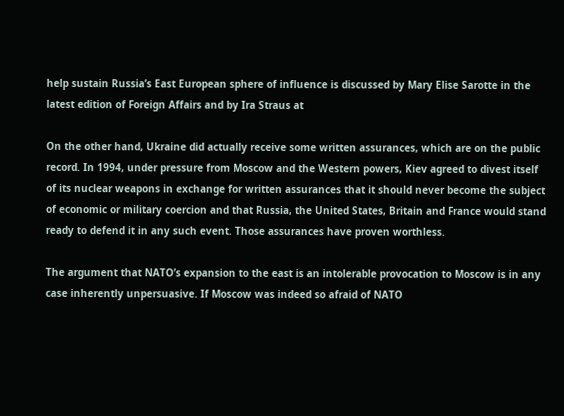help sustain Russia’s East European sphere of influence is discussed by Mary Elise Sarotte in the latest edition of Foreign Affairs and by Ira Straus at

On the other hand, Ukraine did actually receive some written assurances, which are on the public record. In 1994, under pressure from Moscow and the Western powers, Kiev agreed to divest itself of its nuclear weapons in exchange for written assurances that it should never become the subject of economic or military coercion and that Russia, the United States, Britain and France would stand ready to defend it in any such event. Those assurances have proven worthless.

The argument that NATO’s expansion to the east is an intolerable provocation to Moscow is in any case inherently unpersuasive. If Moscow was indeed so afraid of NATO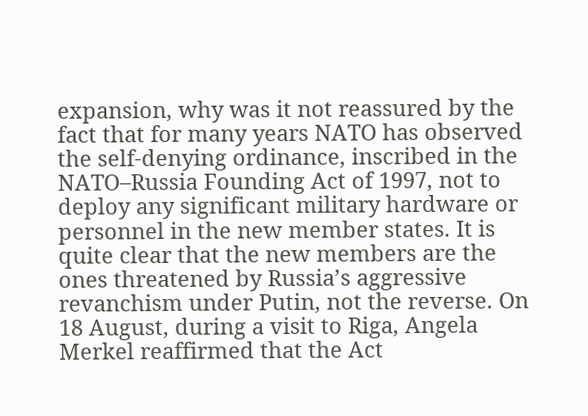expansion, why was it not reassured by the fact that for many years NATO has observed the self-denying ordinance, inscribed in the NATO–Russia Founding Act of 1997, not to deploy any significant military hardware or personnel in the new member states. It is quite clear that the new members are the ones threatened by Russia’s aggressive revanchism under Putin, not the reverse. On 18 August, during a visit to Riga, Angela Merkel reaffirmed that the Act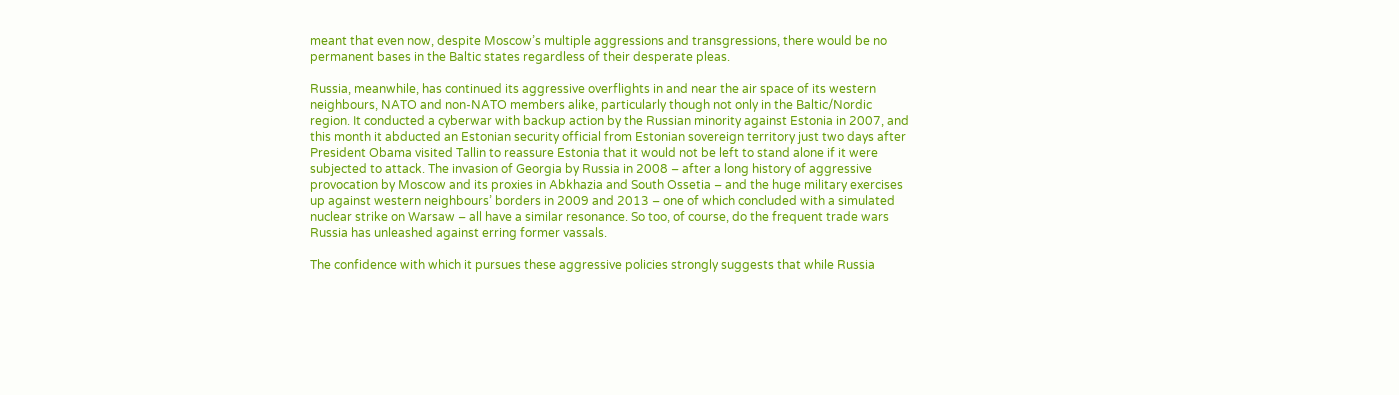meant that even now, despite Moscow’s multiple aggressions and transgressions, there would be no permanent bases in the Baltic states regardless of their desperate pleas.

Russia, meanwhile, has continued its aggressive overflights in and near the air space of its western neighbours, NATO and non-NATO members alike, particularly though not only in the Baltic/Nordic region. It conducted a cyberwar with backup action by the Russian minority against Estonia in 2007, and this month it abducted an Estonian security official from Estonian sovereign territory just two days after President Obama visited Tallin to reassure Estonia that it would not be left to stand alone if it were subjected to attack. The invasion of Georgia by Russia in 2008 – after a long history of aggressive provocation by Moscow and its proxies in Abkhazia and South Ossetia – and the huge military exercises up against western neighbours’ borders in 2009 and 2013 – one of which concluded with a simulated nuclear strike on Warsaw – all have a similar resonance. So too, of course, do the frequent trade wars Russia has unleashed against erring former vassals.

The confidence with which it pursues these aggressive policies strongly suggests that while Russia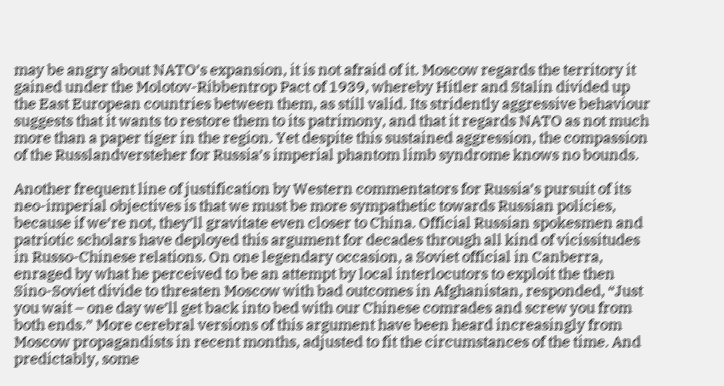may be angry about NATO’s expansion, it is not afraid of it. Moscow regards the territory it gained under the Molotov-Ribbentrop Pact of 1939, whereby Hitler and Stalin divided up the East European countries between them, as still valid. Its stridently aggressive behaviour suggests that it wants to restore them to its patrimony, and that it regards NATO as not much more than a paper tiger in the region. Yet despite this sustained aggression, the compassion of the Russlandversteher for Russia’s imperial phantom limb syndrome knows no bounds.

Another frequent line of justification by Western commentators for Russia’s pursuit of its neo-imperial objectives is that we must be more sympathetic towards Russian policies, because if we’re not, they’ll gravitate even closer to China. Official Russian spokesmen and patriotic scholars have deployed this argument for decades through all kind of vicissitudes in Russo-Chinese relations. On one legendary occasion, a Soviet official in Canberra, enraged by what he perceived to be an attempt by local interlocutors to exploit the then Sino-Soviet divide to threaten Moscow with bad outcomes in Afghanistan, responded, “Just you wait – one day we’ll get back into bed with our Chinese comrades and screw you from both ends.” More cerebral versions of this argument have been heard increasingly from Moscow propagandists in recent months, adjusted to fit the circumstances of the time. And predictably, some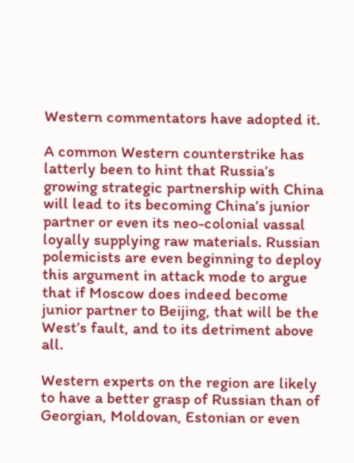Western commentators have adopted it.

A common Western counterstrike has latterly been to hint that Russia’s growing strategic partnership with China will lead to its becoming China’s junior partner or even its neo-colonial vassal loyally supplying raw materials. Russian polemicists are even beginning to deploy this argument in attack mode to argue that if Moscow does indeed become junior partner to Beijing, that will be the West’s fault, and to its detriment above all.

Western experts on the region are likely to have a better grasp of Russian than of Georgian, Moldovan, Estonian or even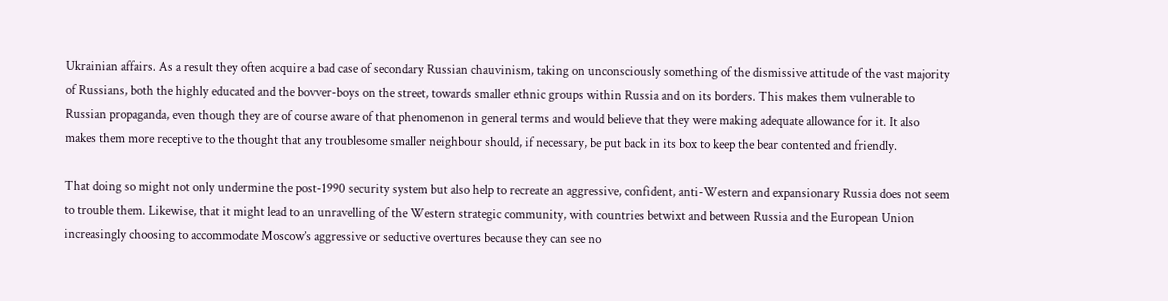Ukrainian affairs. As a result they often acquire a bad case of secondary Russian chauvinism, taking on unconsciously something of the dismissive attitude of the vast majority of Russians, both the highly educated and the bovver-boys on the street, towards smaller ethnic groups within Russia and on its borders. This makes them vulnerable to Russian propaganda, even though they are of course aware of that phenomenon in general terms and would believe that they were making adequate allowance for it. It also makes them more receptive to the thought that any troublesome smaller neighbour should, if necessary, be put back in its box to keep the bear contented and friendly.

That doing so might not only undermine the post-1990 security system but also help to recreate an aggressive, confident, anti-Western and expansionary Russia does not seem to trouble them. Likewise, that it might lead to an unravelling of the Western strategic community, with countries betwixt and between Russia and the European Union increasingly choosing to accommodate Moscow’s aggressive or seductive overtures because they can see no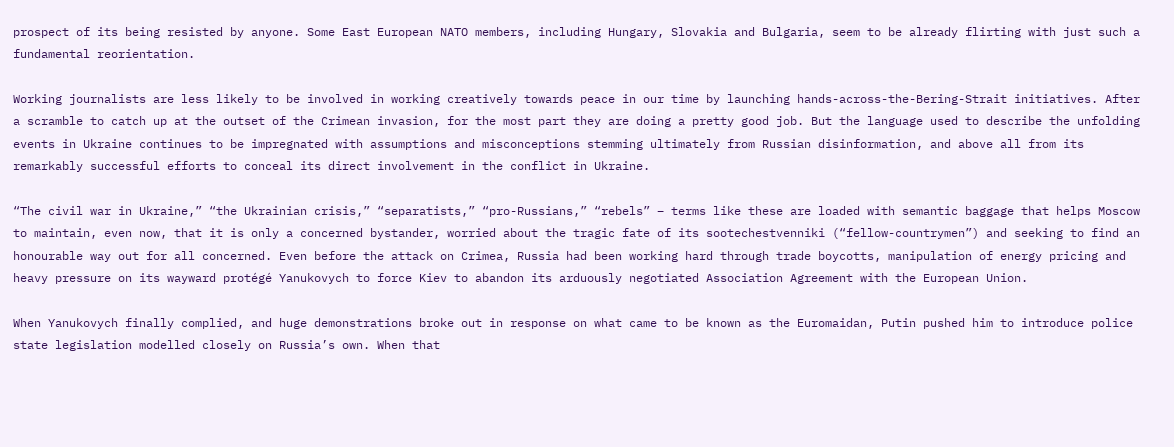prospect of its being resisted by anyone. Some East European NATO members, including Hungary, Slovakia and Bulgaria, seem to be already flirting with just such a fundamental reorientation.

Working journalists are less likely to be involved in working creatively towards peace in our time by launching hands-across-the-Bering-Strait initiatives. After a scramble to catch up at the outset of the Crimean invasion, for the most part they are doing a pretty good job. But the language used to describe the unfolding events in Ukraine continues to be impregnated with assumptions and misconceptions stemming ultimately from Russian disinformation, and above all from its remarkably successful efforts to conceal its direct involvement in the conflict in Ukraine.

“The civil war in Ukraine,” “the Ukrainian crisis,” “separatists,” “pro-Russians,” “rebels” – terms like these are loaded with semantic baggage that helps Moscow to maintain, even now, that it is only a concerned bystander, worried about the tragic fate of its sootechestvenniki (“fellow-countrymen”) and seeking to find an honourable way out for all concerned. Even before the attack on Crimea, Russia had been working hard through trade boycotts, manipulation of energy pricing and heavy pressure on its wayward protégé Yanukovych to force Kiev to abandon its arduously negotiated Association Agreement with the European Union.

When Yanukovych finally complied, and huge demonstrations broke out in response on what came to be known as the Euromaidan, Putin pushed him to introduce police state legislation modelled closely on Russia’s own. When that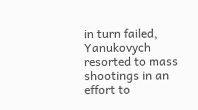in turn failed, Yanukovych resorted to mass shootings in an effort to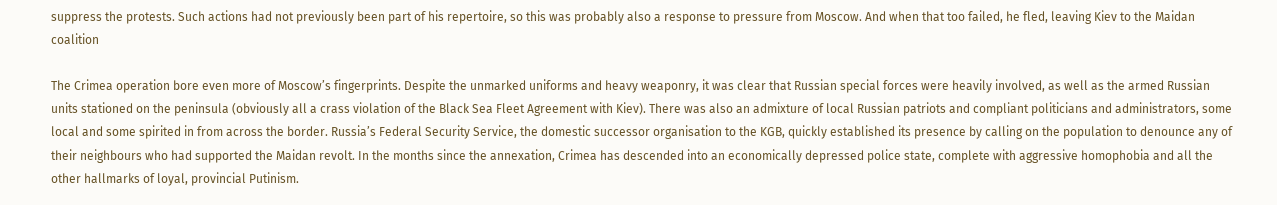suppress the protests. Such actions had not previously been part of his repertoire, so this was probably also a response to pressure from Moscow. And when that too failed, he fled, leaving Kiev to the Maidan coalition

The Crimea operation bore even more of Moscow’s fingerprints. Despite the unmarked uniforms and heavy weaponry, it was clear that Russian special forces were heavily involved, as well as the armed Russian units stationed on the peninsula (obviously all a crass violation of the Black Sea Fleet Agreement with Kiev). There was also an admixture of local Russian patriots and compliant politicians and administrators, some local and some spirited in from across the border. Russia’s Federal Security Service, the domestic successor organisation to the KGB, quickly established its presence by calling on the population to denounce any of their neighbours who had supported the Maidan revolt. In the months since the annexation, Crimea has descended into an economically depressed police state, complete with aggressive homophobia and all the other hallmarks of loyal, provincial Putinism.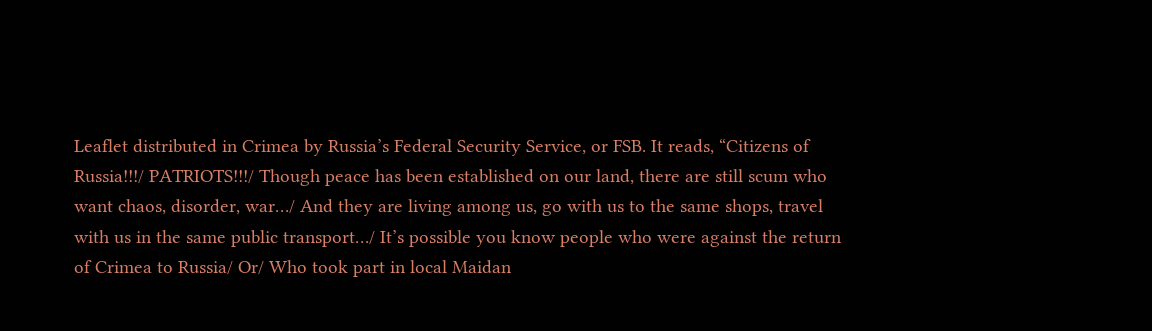Leaflet distributed in Crimea by Russia’s Federal Security Service, or FSB. It reads, “Citizens of Russia!!!/ PATRIOTS!!!/ Though peace has been established on our land, there are still scum who want chaos, disorder, war…/ And they are living among us, go with us to the same shops, travel with us in the same public transport…/ It’s possible you know people who were against the return of Crimea to Russia/ Or/ Who took part in local Maidan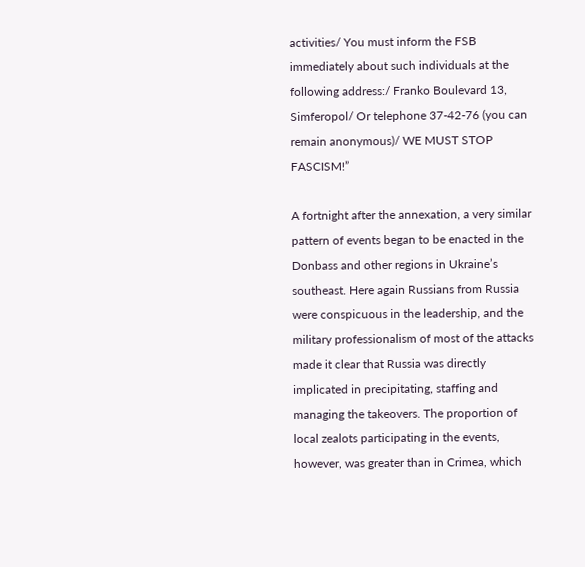activities/ You must inform the FSB immediately about such individuals at the following address:/ Franko Boulevard 13, Simferopol/ Or telephone 37-42-76 (you can remain anonymous)/ WE MUST STOP FASCISM!”

A fortnight after the annexation, a very similar pattern of events began to be enacted in the Donbass and other regions in Ukraine’s southeast. Here again Russians from Russia were conspicuous in the leadership, and the military professionalism of most of the attacks made it clear that Russia was directly implicated in precipitating, staffing and managing the takeovers. The proportion of local zealots participating in the events, however, was greater than in Crimea, which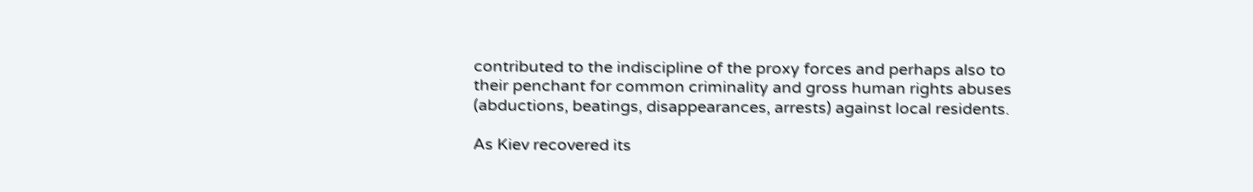contributed to the indiscipline of the proxy forces and perhaps also to their penchant for common criminality and gross human rights abuses (abductions, beatings, disappearances, arrests) against local residents.

As Kiev recovered its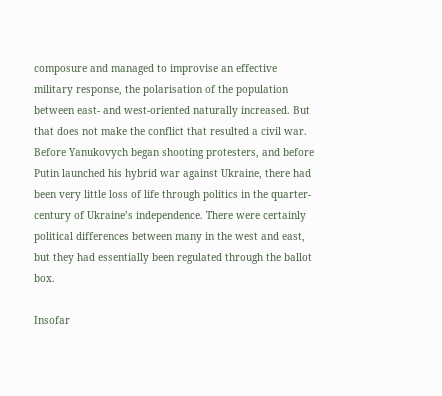composure and managed to improvise an effective military response, the polarisation of the population between east- and west-oriented naturally increased. But that does not make the conflict that resulted a civil war. Before Yanukovych began shooting protesters, and before Putin launched his hybrid war against Ukraine, there had been very little loss of life through politics in the quarter-century of Ukraine’s independence. There were certainly political differences between many in the west and east, but they had essentially been regulated through the ballot box.

Insofar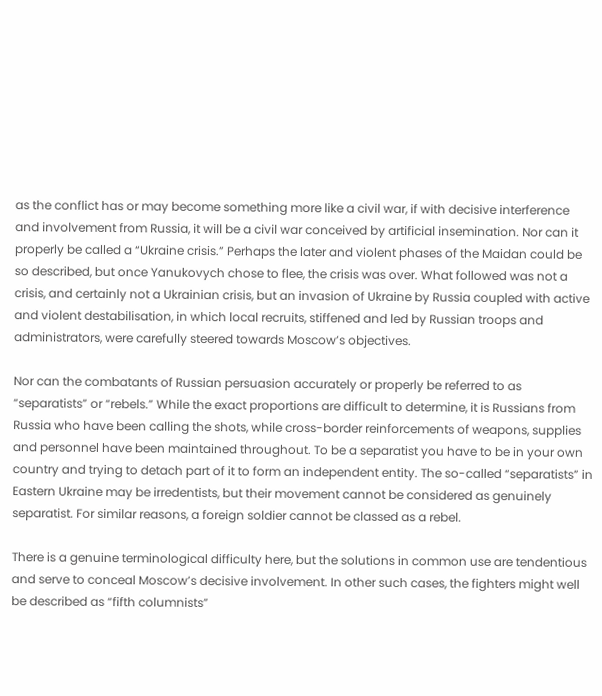as the conflict has or may become something more like a civil war, if with decisive interference and involvement from Russia, it will be a civil war conceived by artificial insemination. Nor can it properly be called a “Ukraine crisis.” Perhaps the later and violent phases of the Maidan could be so described, but once Yanukovych chose to flee, the crisis was over. What followed was not a crisis, and certainly not a Ukrainian crisis, but an invasion of Ukraine by Russia coupled with active and violent destabilisation, in which local recruits, stiffened and led by Russian troops and administrators, were carefully steered towards Moscow’s objectives.

Nor can the combatants of Russian persuasion accurately or properly be referred to as “separatists” or “rebels.” While the exact proportions are difficult to determine, it is Russians from Russia who have been calling the shots, while cross-border reinforcements of weapons, supplies and personnel have been maintained throughout. To be a separatist you have to be in your own country and trying to detach part of it to form an independent entity. The so-called “separatists” in Eastern Ukraine may be irredentists, but their movement cannot be considered as genuinely separatist. For similar reasons, a foreign soldier cannot be classed as a rebel.

There is a genuine terminological difficulty here, but the solutions in common use are tendentious and serve to conceal Moscow’s decisive involvement. In other such cases, the fighters might well be described as “fifth columnists”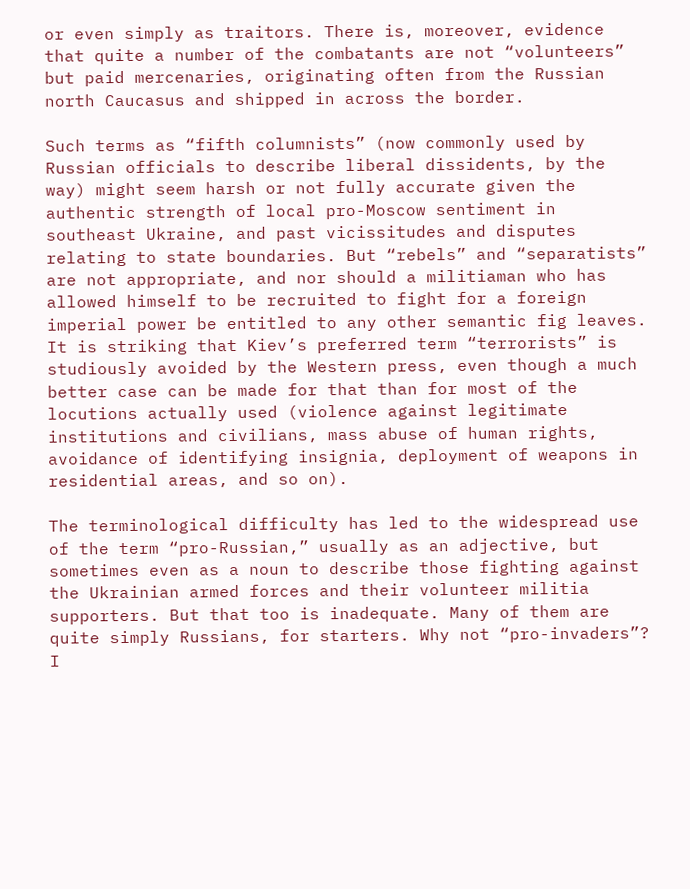or even simply as traitors. There is, moreover, evidence that quite a number of the combatants are not “volunteers” but paid mercenaries, originating often from the Russian north Caucasus and shipped in across the border.

Such terms as “fifth columnists” (now commonly used by Russian officials to describe liberal dissidents, by the way) might seem harsh or not fully accurate given the authentic strength of local pro-Moscow sentiment in southeast Ukraine, and past vicissitudes and disputes relating to state boundaries. But “rebels” and “separatists” are not appropriate, and nor should a militiaman who has allowed himself to be recruited to fight for a foreign imperial power be entitled to any other semantic fig leaves. It is striking that Kiev’s preferred term “terrorists” is studiously avoided by the Western press, even though a much better case can be made for that than for most of the locutions actually used (violence against legitimate institutions and civilians, mass abuse of human rights, avoidance of identifying insignia, deployment of weapons in residential areas, and so on).

The terminological difficulty has led to the widespread use of the term “pro-Russian,” usually as an adjective, but sometimes even as a noun to describe those fighting against the Ukrainian armed forces and their volunteer militia supporters. But that too is inadequate. Many of them are quite simply Russians, for starters. Why not “pro-invaders”? I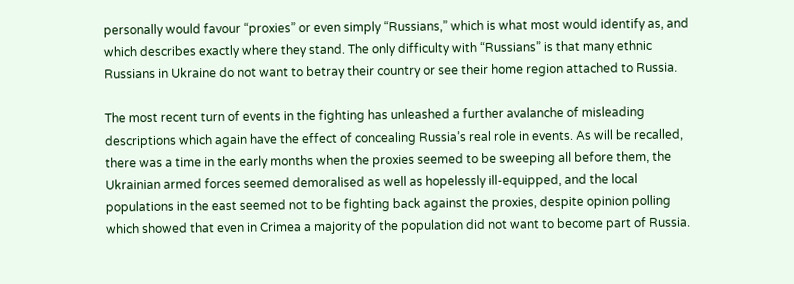personally would favour “proxies” or even simply “Russians,” which is what most would identify as, and which describes exactly where they stand. The only difficulty with “Russians” is that many ethnic Russians in Ukraine do not want to betray their country or see their home region attached to Russia.

The most recent turn of events in the fighting has unleashed a further avalanche of misleading descriptions which again have the effect of concealing Russia’s real role in events. As will be recalled, there was a time in the early months when the proxies seemed to be sweeping all before them, the Ukrainian armed forces seemed demoralised as well as hopelessly ill-equipped, and the local populations in the east seemed not to be fighting back against the proxies, despite opinion polling which showed that even in Crimea a majority of the population did not want to become part of Russia.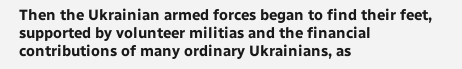Then the Ukrainian armed forces began to find their feet, supported by volunteer militias and the financial contributions of many ordinary Ukrainians, as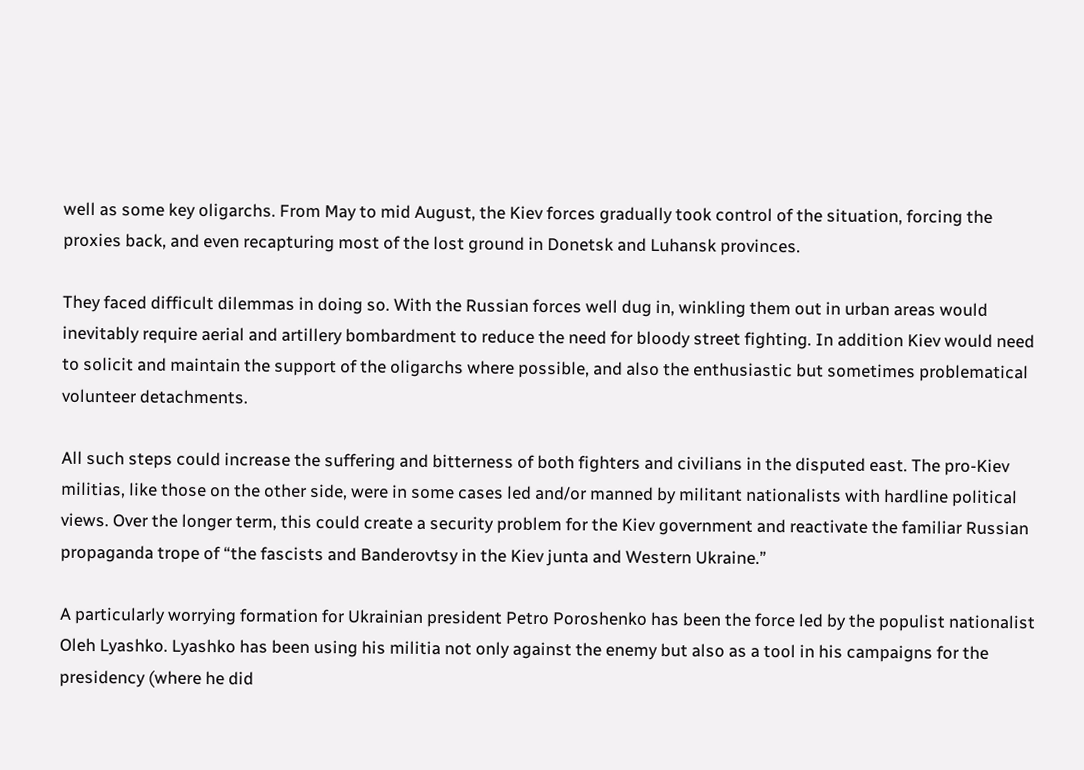well as some key oligarchs. From May to mid August, the Kiev forces gradually took control of the situation, forcing the proxies back, and even recapturing most of the lost ground in Donetsk and Luhansk provinces.

They faced difficult dilemmas in doing so. With the Russian forces well dug in, winkling them out in urban areas would inevitably require aerial and artillery bombardment to reduce the need for bloody street fighting. In addition Kiev would need to solicit and maintain the support of the oligarchs where possible, and also the enthusiastic but sometimes problematical volunteer detachments.

All such steps could increase the suffering and bitterness of both fighters and civilians in the disputed east. The pro-Kiev militias, like those on the other side, were in some cases led and/or manned by militant nationalists with hardline political views. Over the longer term, this could create a security problem for the Kiev government and reactivate the familiar Russian propaganda trope of “the fascists and Banderovtsy in the Kiev junta and Western Ukraine.”

A particularly worrying formation for Ukrainian president Petro Poroshenko has been the force led by the populist nationalist Oleh Lyashko. Lyashko has been using his militia not only against the enemy but also as a tool in his campaigns for the presidency (where he did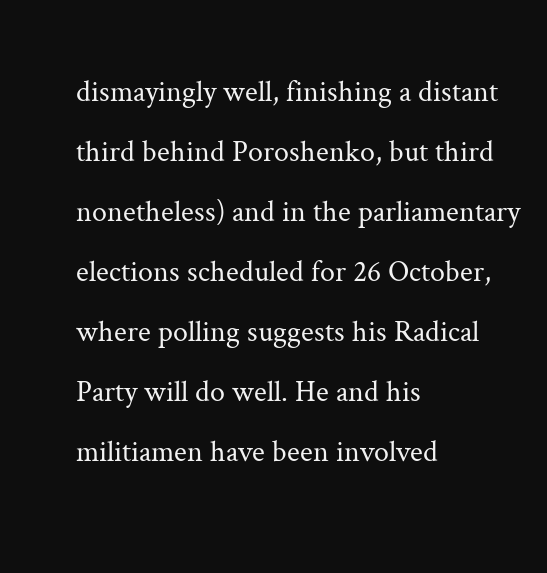dismayingly well, finishing a distant third behind Poroshenko, but third nonetheless) and in the parliamentary elections scheduled for 26 October, where polling suggests his Radical Party will do well. He and his militiamen have been involved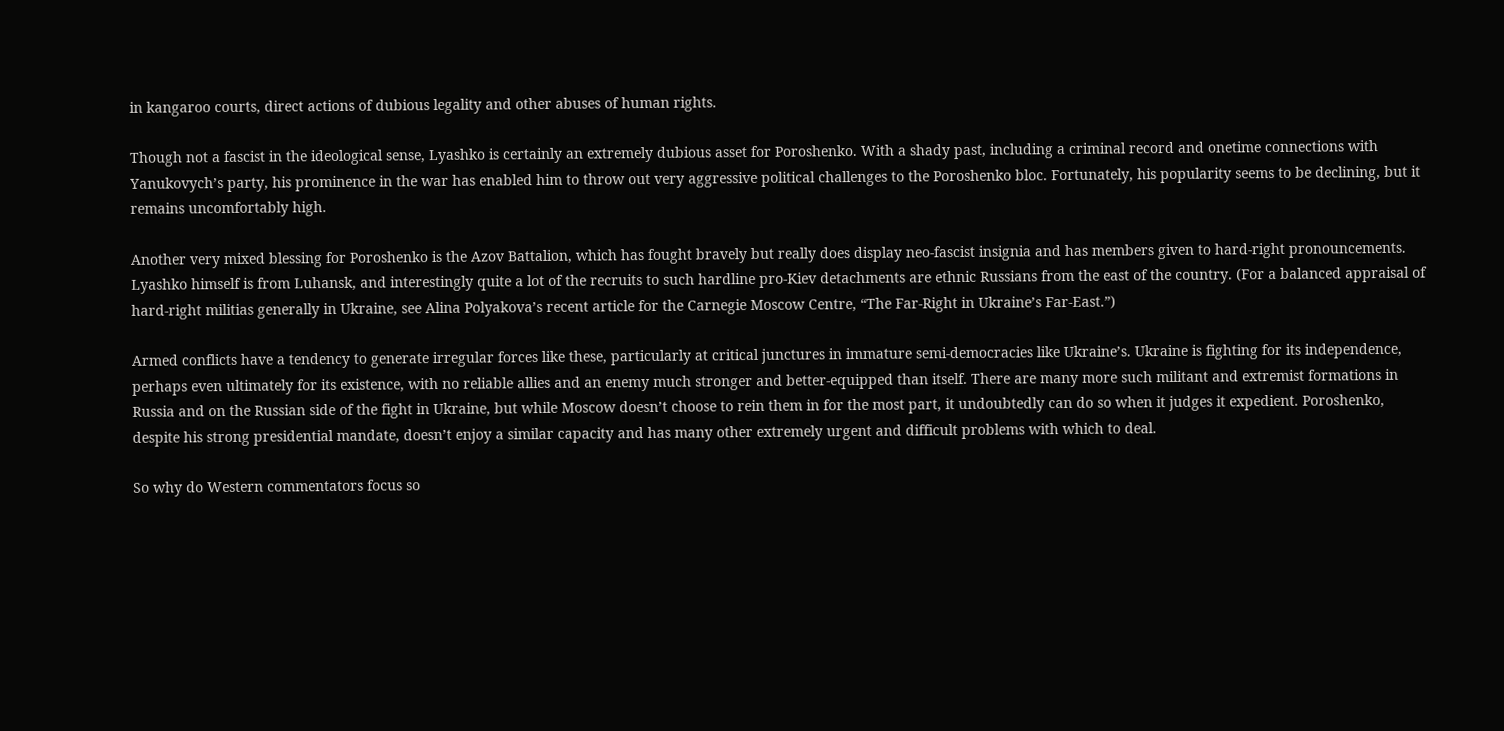in kangaroo courts, direct actions of dubious legality and other abuses of human rights.

Though not a fascist in the ideological sense, Lyashko is certainly an extremely dubious asset for Poroshenko. With a shady past, including a criminal record and onetime connections with Yanukovych’s party, his prominence in the war has enabled him to throw out very aggressive political challenges to the Poroshenko bloc. Fortunately, his popularity seems to be declining, but it remains uncomfortably high.

Another very mixed blessing for Poroshenko is the Azov Battalion, which has fought bravely but really does display neo-fascist insignia and has members given to hard-right pronouncements. Lyashko himself is from Luhansk, and interestingly quite a lot of the recruits to such hardline pro-Kiev detachments are ethnic Russians from the east of the country. (For a balanced appraisal of hard-right militias generally in Ukraine, see Alina Polyakova’s recent article for the Carnegie Moscow Centre, “The Far-Right in Ukraine’s Far-East.”)

Armed conflicts have a tendency to generate irregular forces like these, particularly at critical junctures in immature semi-democracies like Ukraine’s. Ukraine is fighting for its independence, perhaps even ultimately for its existence, with no reliable allies and an enemy much stronger and better-equipped than itself. There are many more such militant and extremist formations in Russia and on the Russian side of the fight in Ukraine, but while Moscow doesn’t choose to rein them in for the most part, it undoubtedly can do so when it judges it expedient. Poroshenko, despite his strong presidential mandate, doesn’t enjoy a similar capacity and has many other extremely urgent and difficult problems with which to deal.

So why do Western commentators focus so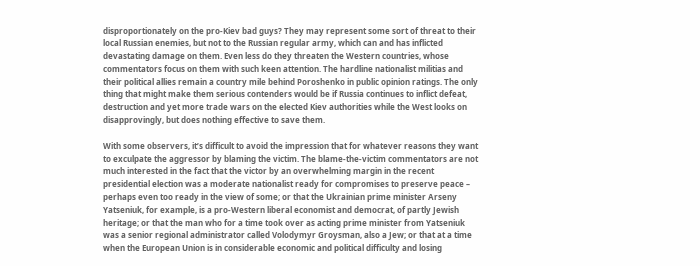disproportionately on the pro-Kiev bad guys? They may represent some sort of threat to their local Russian enemies, but not to the Russian regular army, which can and has inflicted devastating damage on them. Even less do they threaten the Western countries, whose commentators focus on them with such keen attention. The hardline nationalist militias and their political allies remain a country mile behind Poroshenko in public opinion ratings. The only thing that might make them serious contenders would be if Russia continues to inflict defeat, destruction and yet more trade wars on the elected Kiev authorities while the West looks on disapprovingly, but does nothing effective to save them.

With some observers, it’s difficult to avoid the impression that for whatever reasons they want to exculpate the aggressor by blaming the victim. The blame-the-victim commentators are not much interested in the fact that the victor by an overwhelming margin in the recent presidential election was a moderate nationalist ready for compromises to preserve peace – perhaps even too ready in the view of some; or that the Ukrainian prime minister Arseny Yatseniuk, for example, is a pro-Western liberal economist and democrat, of partly Jewish heritage; or that the man who for a time took over as acting prime minister from Yatseniuk was a senior regional administrator called Volodymyr Groysman, also a Jew; or that at a time when the European Union is in considerable economic and political difficulty and losing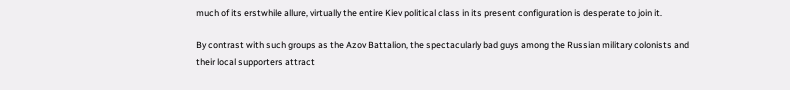much of its erstwhile allure, virtually the entire Kiev political class in its present configuration is desperate to join it.

By contrast with such groups as the Azov Battalion, the spectacularly bad guys among the Russian military colonists and their local supporters attract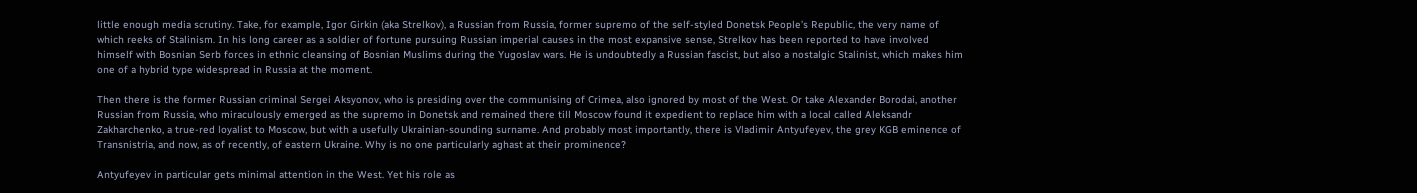little enough media scrutiny. Take, for example, Igor Girkin (aka Strelkov), a Russian from Russia, former supremo of the self-styled Donetsk People’s Republic, the very name of which reeks of Stalinism. In his long career as a soldier of fortune pursuing Russian imperial causes in the most expansive sense, Strelkov has been reported to have involved himself with Bosnian Serb forces in ethnic cleansing of Bosnian Muslims during the Yugoslav wars. He is undoubtedly a Russian fascist, but also a nostalgic Stalinist, which makes him one of a hybrid type widespread in Russia at the moment.

Then there is the former Russian criminal Sergei Aksyonov, who is presiding over the communising of Crimea, also ignored by most of the West. Or take Alexander Borodai, another Russian from Russia, who miraculously emerged as the supremo in Donetsk and remained there till Moscow found it expedient to replace him with a local called Aleksandr Zakharchenko, a true-red loyalist to Moscow, but with a usefully Ukrainian-sounding surname. And probably most importantly, there is Vladimir Antyufeyev, the grey KGB eminence of Transnistria, and now, as of recently, of eastern Ukraine. Why is no one particularly aghast at their prominence?

Antyufeyev in particular gets minimal attention in the West. Yet his role as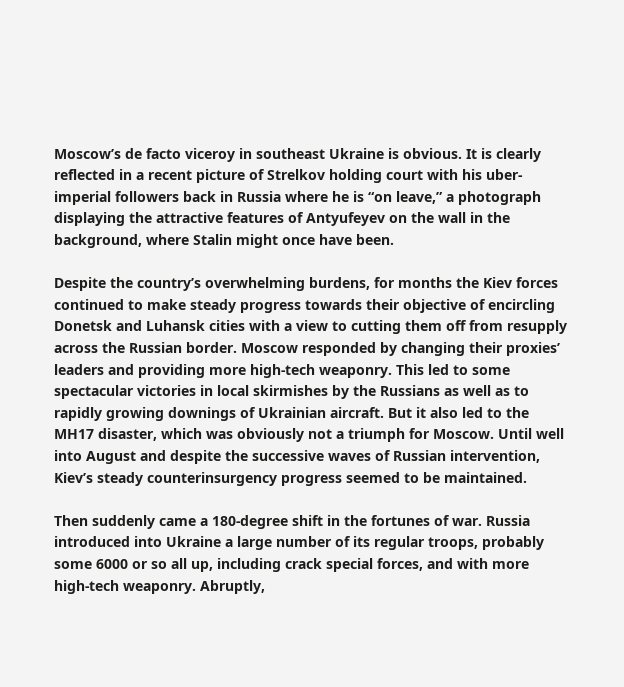Moscow’s de facto viceroy in southeast Ukraine is obvious. It is clearly reflected in a recent picture of Strelkov holding court with his uber-imperial followers back in Russia where he is “on leave,” a photograph displaying the attractive features of Antyufeyev on the wall in the background, where Stalin might once have been.

Despite the country’s overwhelming burdens, for months the Kiev forces continued to make steady progress towards their objective of encircling Donetsk and Luhansk cities with a view to cutting them off from resupply across the Russian border. Moscow responded by changing their proxies’ leaders and providing more high-tech weaponry. This led to some spectacular victories in local skirmishes by the Russians as well as to rapidly growing downings of Ukrainian aircraft. But it also led to the MH17 disaster, which was obviously not a triumph for Moscow. Until well into August and despite the successive waves of Russian intervention, Kiev’s steady counterinsurgency progress seemed to be maintained.

Then suddenly came a 180-degree shift in the fortunes of war. Russia introduced into Ukraine a large number of its regular troops, probably some 6000 or so all up, including crack special forces, and with more high-tech weaponry. Abruptly,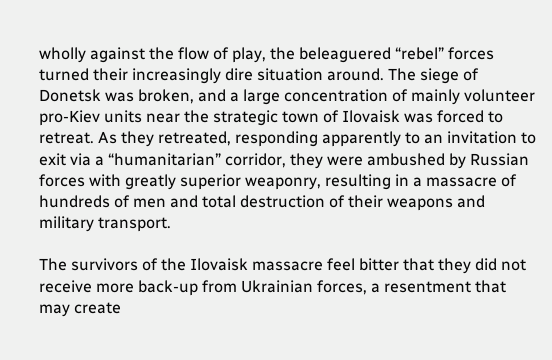wholly against the flow of play, the beleaguered “rebel” forces turned their increasingly dire situation around. The siege of Donetsk was broken, and a large concentration of mainly volunteer pro-Kiev units near the strategic town of Ilovaisk was forced to retreat. As they retreated, responding apparently to an invitation to exit via a “humanitarian” corridor, they were ambushed by Russian forces with greatly superior weaponry, resulting in a massacre of hundreds of men and total destruction of their weapons and military transport.

The survivors of the Ilovaisk massacre feel bitter that they did not receive more back-up from Ukrainian forces, a resentment that may create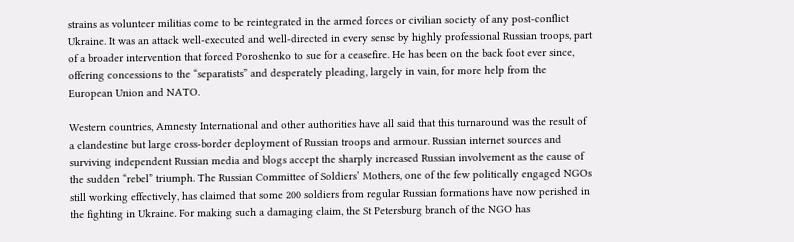strains as volunteer militias come to be reintegrated in the armed forces or civilian society of any post-conflict Ukraine. It was an attack well-executed and well-directed in every sense by highly professional Russian troops, part of a broader intervention that forced Poroshenko to sue for a ceasefire. He has been on the back foot ever since, offering concessions to the “separatists” and desperately pleading, largely in vain, for more help from the European Union and NATO.

Western countries, Amnesty International and other authorities have all said that this turnaround was the result of a clandestine but large cross-border deployment of Russian troops and armour. Russian internet sources and surviving independent Russian media and blogs accept the sharply increased Russian involvement as the cause of the sudden “rebel” triumph. The Russian Committee of Soldiers’ Mothers, one of the few politically engaged NGOs still working effectively, has claimed that some 200 soldiers from regular Russian formations have now perished in the fighting in Ukraine. For making such a damaging claim, the St Petersburg branch of the NGO has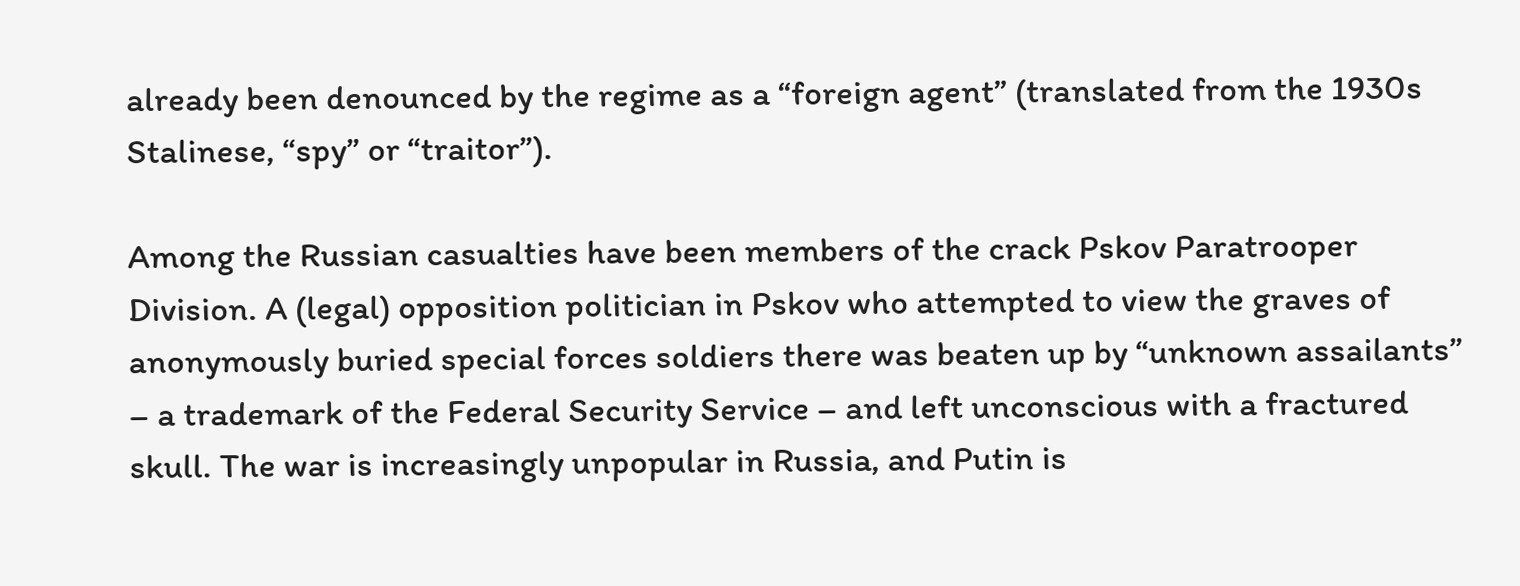already been denounced by the regime as a “foreign agent” (translated from the 1930s Stalinese, “spy” or “traitor”).

Among the Russian casualties have been members of the crack Pskov Paratrooper Division. A (legal) opposition politician in Pskov who attempted to view the graves of anonymously buried special forces soldiers there was beaten up by “unknown assailants” – a trademark of the Federal Security Service – and left unconscious with a fractured skull. The war is increasingly unpopular in Russia, and Putin is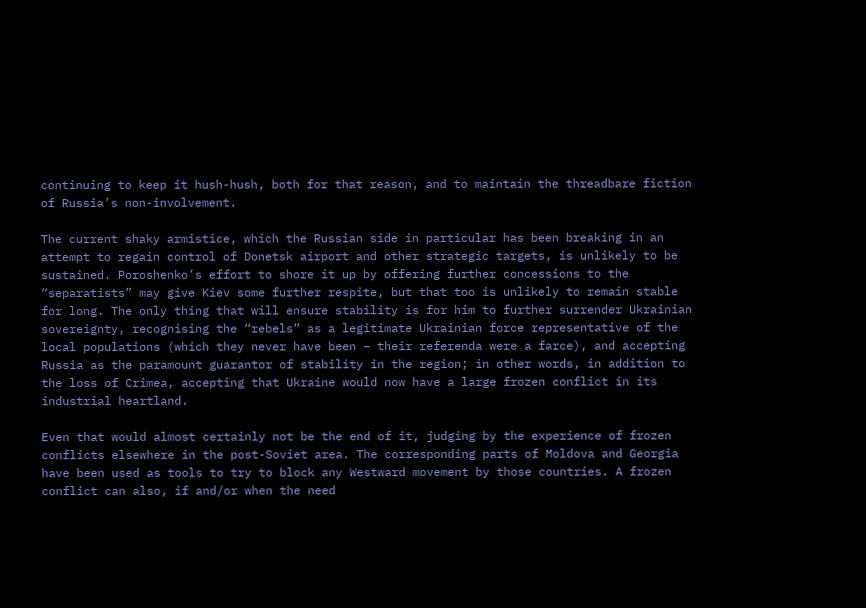continuing to keep it hush-hush, both for that reason, and to maintain the threadbare fiction of Russia’s non-involvement.

The current shaky armistice, which the Russian side in particular has been breaking in an attempt to regain control of Donetsk airport and other strategic targets, is unlikely to be sustained. Poroshenko’s effort to shore it up by offering further concessions to the “separatists” may give Kiev some further respite, but that too is unlikely to remain stable for long. The only thing that will ensure stability is for him to further surrender Ukrainian sovereignty, recognising the “rebels” as a legitimate Ukrainian force representative of the local populations (which they never have been – their referenda were a farce), and accepting Russia as the paramount guarantor of stability in the region; in other words, in addition to the loss of Crimea, accepting that Ukraine would now have a large frozen conflict in its industrial heartland.

Even that would almost certainly not be the end of it, judging by the experience of frozen conflicts elsewhere in the post-Soviet area. The corresponding parts of Moldova and Georgia have been used as tools to try to block any Westward movement by those countries. A frozen conflict can also, if and/or when the need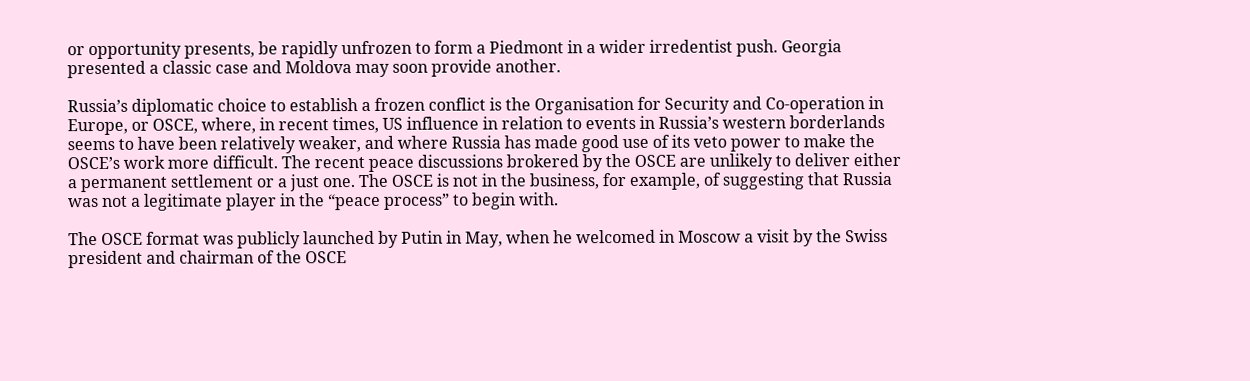or opportunity presents, be rapidly unfrozen to form a Piedmont in a wider irredentist push. Georgia presented a classic case and Moldova may soon provide another.

Russia’s diplomatic choice to establish a frozen conflict is the Organisation for Security and Co-operation in Europe, or OSCE, where, in recent times, US influence in relation to events in Russia’s western borderlands seems to have been relatively weaker, and where Russia has made good use of its veto power to make the OSCE’s work more difficult. The recent peace discussions brokered by the OSCE are unlikely to deliver either a permanent settlement or a just one. The OSCE is not in the business, for example, of suggesting that Russia was not a legitimate player in the “peace process” to begin with.

The OSCE format was publicly launched by Putin in May, when he welcomed in Moscow a visit by the Swiss president and chairman of the OSCE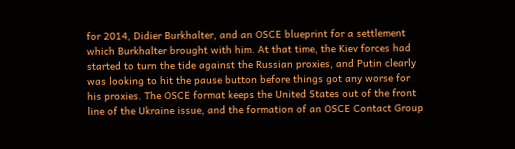for 2014, Didier Burkhalter, and an OSCE blueprint for a settlement which Burkhalter brought with him. At that time, the Kiev forces had started to turn the tide against the Russian proxies, and Putin clearly was looking to hit the pause button before things got any worse for his proxies. The OSCE format keeps the United States out of the front line of the Ukraine issue, and the formation of an OSCE Contact Group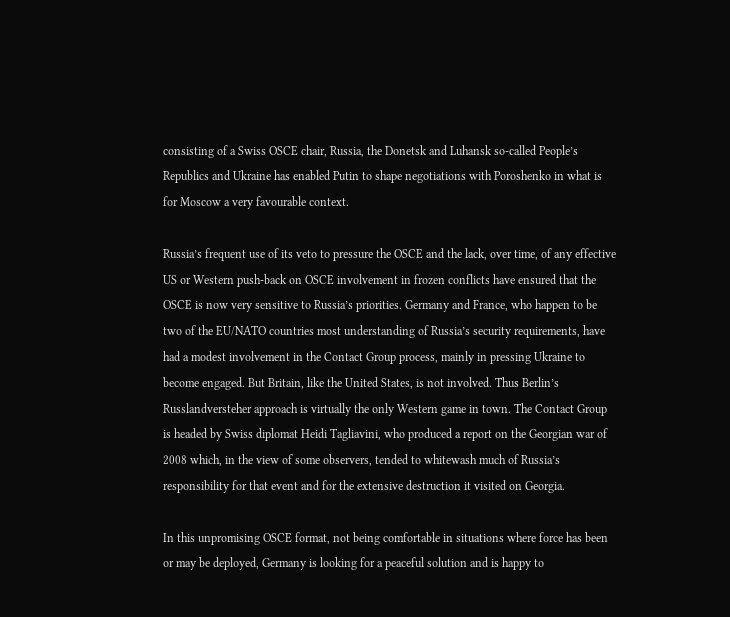consisting of a Swiss OSCE chair, Russia, the Donetsk and Luhansk so-called People’s Republics and Ukraine has enabled Putin to shape negotiations with Poroshenko in what is for Moscow a very favourable context.

Russia’s frequent use of its veto to pressure the OSCE and the lack, over time, of any effective US or Western push-back on OSCE involvement in frozen conflicts have ensured that the OSCE is now very sensitive to Russia’s priorities. Germany and France, who happen to be two of the EU/NATO countries most understanding of Russia’s security requirements, have had a modest involvement in the Contact Group process, mainly in pressing Ukraine to become engaged. But Britain, like the United States, is not involved. Thus Berlin’s Russlandversteher approach is virtually the only Western game in town. The Contact Group is headed by Swiss diplomat Heidi Tagliavini, who produced a report on the Georgian war of 2008 which, in the view of some observers, tended to whitewash much of Russia’s responsibility for that event and for the extensive destruction it visited on Georgia.

In this unpromising OSCE format, not being comfortable in situations where force has been or may be deployed, Germany is looking for a peaceful solution and is happy to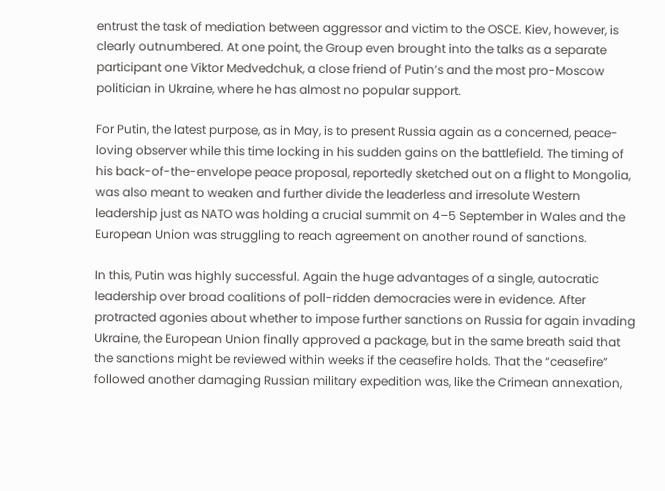entrust the task of mediation between aggressor and victim to the OSCE. Kiev, however, is clearly outnumbered. At one point, the Group even brought into the talks as a separate participant one Viktor Medvedchuk, a close friend of Putin’s and the most pro-Moscow politician in Ukraine, where he has almost no popular support.

For Putin, the latest purpose, as in May, is to present Russia again as a concerned, peace-loving observer while this time locking in his sudden gains on the battlefield. The timing of his back-of-the-envelope peace proposal, reportedly sketched out on a flight to Mongolia, was also meant to weaken and further divide the leaderless and irresolute Western leadership just as NATO was holding a crucial summit on 4–5 September in Wales and the European Union was struggling to reach agreement on another round of sanctions.

In this, Putin was highly successful. Again the huge advantages of a single, autocratic leadership over broad coalitions of poll-ridden democracies were in evidence. After protracted agonies about whether to impose further sanctions on Russia for again invading Ukraine, the European Union finally approved a package, but in the same breath said that the sanctions might be reviewed within weeks if the ceasefire holds. That the “ceasefire” followed another damaging Russian military expedition was, like the Crimean annexation,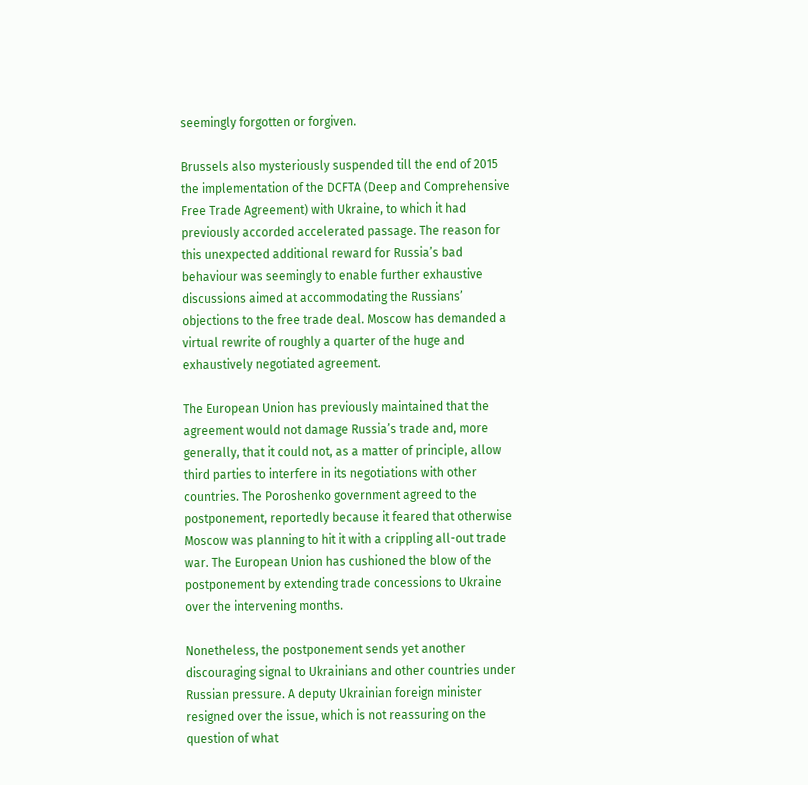seemingly forgotten or forgiven.

Brussels also mysteriously suspended till the end of 2015 the implementation of the DCFTA (Deep and Comprehensive Free Trade Agreement) with Ukraine, to which it had previously accorded accelerated passage. The reason for this unexpected additional reward for Russia’s bad behaviour was seemingly to enable further exhaustive discussions aimed at accommodating the Russians’ objections to the free trade deal. Moscow has demanded a virtual rewrite of roughly a quarter of the huge and exhaustively negotiated agreement.

The European Union has previously maintained that the agreement would not damage Russia’s trade and, more generally, that it could not, as a matter of principle, allow third parties to interfere in its negotiations with other countries. The Poroshenko government agreed to the postponement, reportedly because it feared that otherwise Moscow was planning to hit it with a crippling all-out trade war. The European Union has cushioned the blow of the postponement by extending trade concessions to Ukraine over the intervening months.

Nonetheless, the postponement sends yet another discouraging signal to Ukrainians and other countries under Russian pressure. A deputy Ukrainian foreign minister resigned over the issue, which is not reassuring on the question of what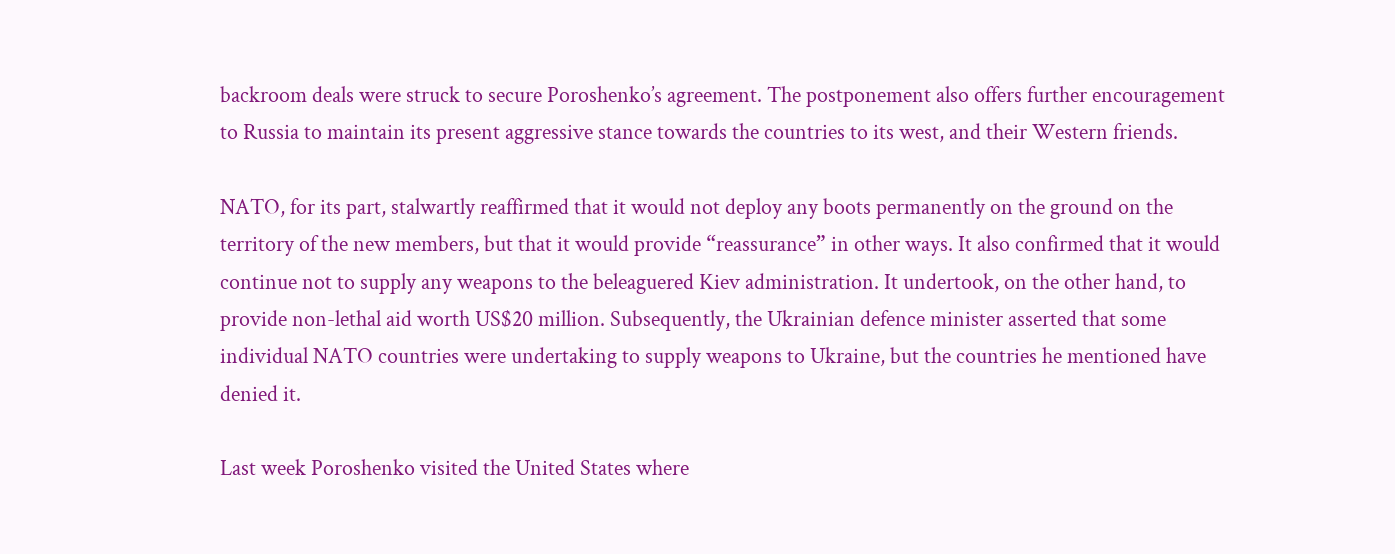backroom deals were struck to secure Poroshenko’s agreement. The postponement also offers further encouragement to Russia to maintain its present aggressive stance towards the countries to its west, and their Western friends.

NATO, for its part, stalwartly reaffirmed that it would not deploy any boots permanently on the ground on the territory of the new members, but that it would provide “reassurance” in other ways. It also confirmed that it would continue not to supply any weapons to the beleaguered Kiev administration. It undertook, on the other hand, to provide non-lethal aid worth US$20 million. Subsequently, the Ukrainian defence minister asserted that some individual NATO countries were undertaking to supply weapons to Ukraine, but the countries he mentioned have denied it.

Last week Poroshenko visited the United States where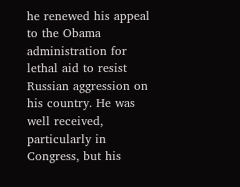he renewed his appeal to the Obama administration for lethal aid to resist Russian aggression on his country. He was well received, particularly in Congress, but his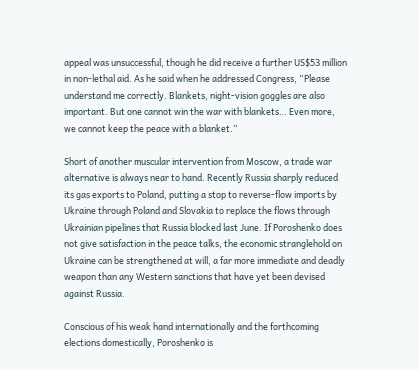appeal was unsuccessful, though he did receive a further US$53 million in non-lethal aid. As he said when he addressed Congress, “Please understand me correctly. Blankets, night-vision goggles are also important. But one cannot win the war with blankets… Even more, we cannot keep the peace with a blanket.”

Short of another muscular intervention from Moscow, a trade war alternative is always near to hand. Recently Russia sharply reduced its gas exports to Poland, putting a stop to reverse-flow imports by Ukraine through Poland and Slovakia to replace the flows through Ukrainian pipelines that Russia blocked last June. If Poroshenko does not give satisfaction in the peace talks, the economic stranglehold on Ukraine can be strengthened at will, a far more immediate and deadly weapon than any Western sanctions that have yet been devised against Russia.

Conscious of his weak hand internationally and the forthcoming elections domestically, Poroshenko is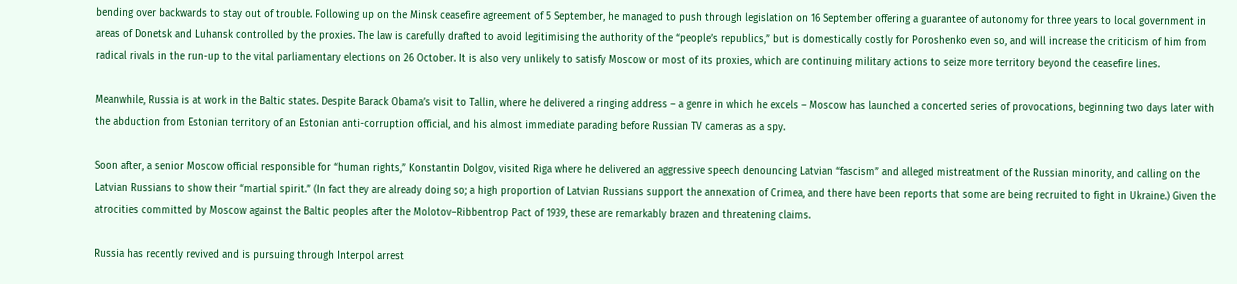bending over backwards to stay out of trouble. Following up on the Minsk ceasefire agreement of 5 September, he managed to push through legislation on 16 September offering a guarantee of autonomy for three years to local government in areas of Donetsk and Luhansk controlled by the proxies. The law is carefully drafted to avoid legitimising the authority of the “people’s republics,” but is domestically costly for Poroshenko even so, and will increase the criticism of him from radical rivals in the run-up to the vital parliamentary elections on 26 October. It is also very unlikely to satisfy Moscow or most of its proxies, which are continuing military actions to seize more territory beyond the ceasefire lines.

Meanwhile, Russia is at work in the Baltic states. Despite Barack Obama’s visit to Tallin, where he delivered a ringing address – a genre in which he excels – Moscow has launched a concerted series of provocations, beginning two days later with the abduction from Estonian territory of an Estonian anti-corruption official, and his almost immediate parading before Russian TV cameras as a spy.

Soon after, a senior Moscow official responsible for “human rights,” Konstantin Dolgov, visited Riga where he delivered an aggressive speech denouncing Latvian “fascism” and alleged mistreatment of the Russian minority, and calling on the Latvian Russians to show their “martial spirit.” (In fact they are already doing so; a high proportion of Latvian Russians support the annexation of Crimea, and there have been reports that some are being recruited to fight in Ukraine.) Given the atrocities committed by Moscow against the Baltic peoples after the Molotov–Ribbentrop Pact of 1939, these are remarkably brazen and threatening claims.

Russia has recently revived and is pursuing through Interpol arrest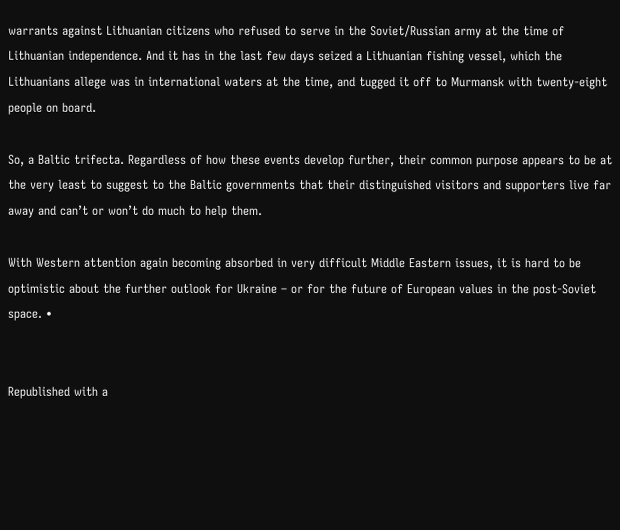warrants against Lithuanian citizens who refused to serve in the Soviet/Russian army at the time of Lithuanian independence. And it has in the last few days seized a Lithuanian fishing vessel, which the Lithuanians allege was in international waters at the time, and tugged it off to Murmansk with twenty-eight people on board.

So, a Baltic trifecta. Regardless of how these events develop further, their common purpose appears to be at the very least to suggest to the Baltic governments that their distinguished visitors and supporters live far away and can’t or won’t do much to help them.

With Western attention again becoming absorbed in very difficult Middle Eastern issues, it is hard to be optimistic about the further outlook for Ukraine – or for the future of European values in the post-Soviet space. •


Republished with a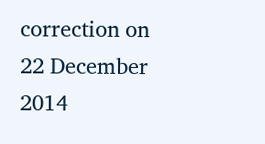correction on 22 December 2014